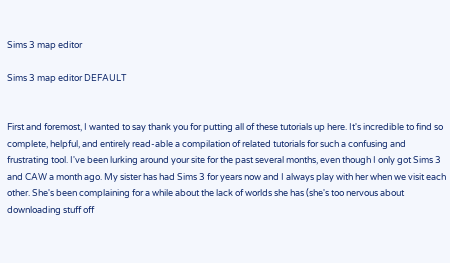Sims 3 map editor

Sims 3 map editor DEFAULT


First and foremost, I wanted to say thank you for putting all of these tutorials up here. It's incredible to find so complete, helpful, and entirely read-able a compilation of related tutorials for such a confusing and frustrating tool. I've been lurking around your site for the past several months, even though I only got Sims 3 and CAW a month ago. My sister has had Sims 3 for years now and I always play with her when we visit each other. She's been complaining for a while about the lack of worlds she has (she's too nervous about downloading stuff off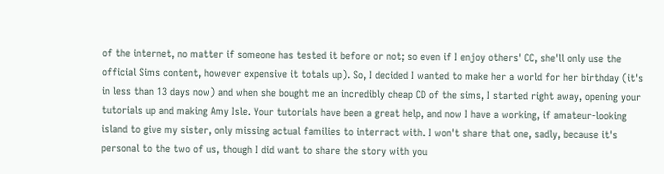of the internet, no matter if someone has tested it before or not; so even if I enjoy others' CC, she'll only use the official Sims content, however expensive it totals up). So, I decided I wanted to make her a world for her birthday (it's in less than 13 days now) and when she bought me an incredibly cheap CD of the sims, I started right away, opening your tutorials up and making Amy Isle. Your tutorials have been a great help, and now I have a working, if amateur-looking island to give my sister, only missing actual families to interract with. I won't share that one, sadly, because it's personal to the two of us, though I did want to share the story with you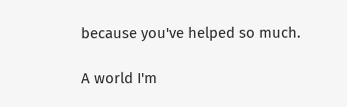because you've helped so much.

A world I'm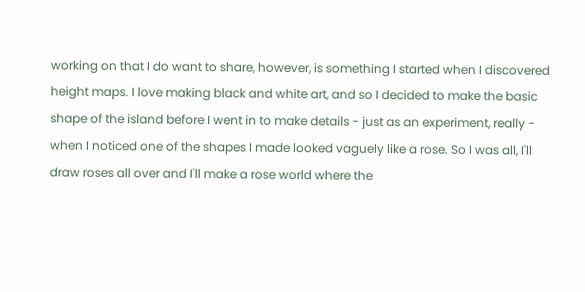working on that I do want to share, however, is something I started when I discovered height maps. I love making black and white art, and so I decided to make the basic shape of the island before I went in to make details - just as an experiment, really - when I noticed one of the shapes I made looked vaguely like a rose. So I was all, I'll draw roses all over and I'll make a rose world where the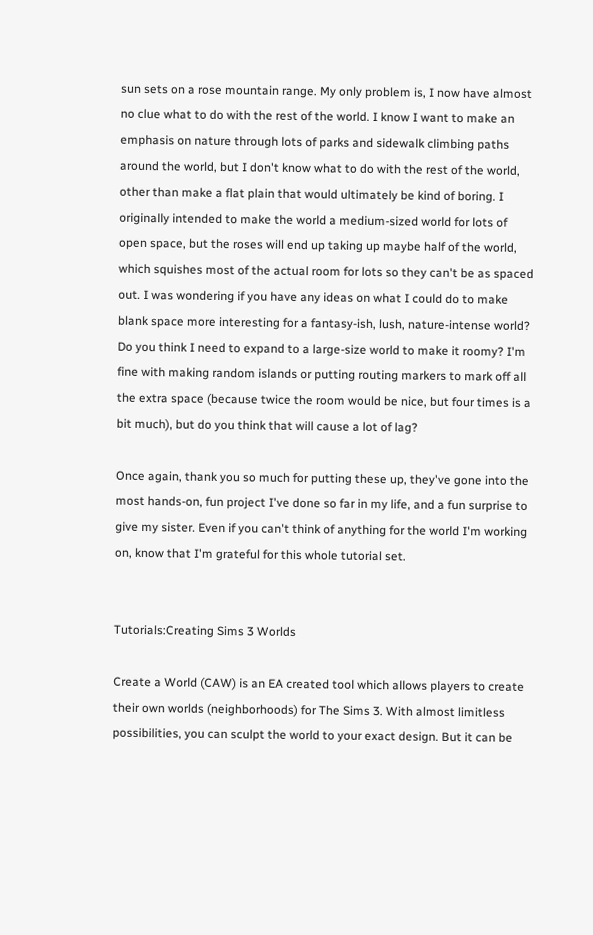sun sets on a rose mountain range. My only problem is, I now have almost no clue what to do with the rest of the world. I know I want to make an emphasis on nature through lots of parks and sidewalk climbing paths around the world, but I don't know what to do with the rest of the world, other than make a flat plain that would ultimately be kind of boring. I originally intended to make the world a medium-sized world for lots of open space, but the roses will end up taking up maybe half of the world, which squishes most of the actual room for lots so they can't be as spaced out. I was wondering if you have any ideas on what I could do to make blank space more interesting for a fantasy-ish, lush, nature-intense world? Do you think I need to expand to a large-size world to make it roomy? I'm fine with making random islands or putting routing markers to mark off all the extra space (because twice the room would be nice, but four times is a bit much), but do you think that will cause a lot of lag?

Once again, thank you so much for putting these up, they've gone into the most hands-on, fun project I've done so far in my life, and a fun surprise to give my sister. Even if you can't think of anything for the world I'm working on, know that I'm grateful for this whole tutorial set.


Tutorials:Creating Sims 3 Worlds

Create a World (CAW) is an EA created tool which allows players to create their own worlds (neighborhoods) for The Sims 3. With almost limitless possibilities, you can sculpt the world to your exact design. But it can be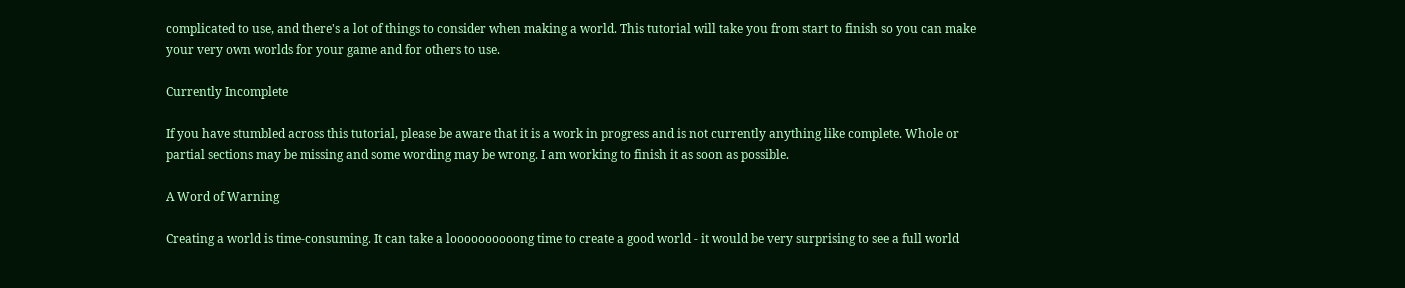complicated to use, and there's a lot of things to consider when making a world. This tutorial will take you from start to finish so you can make your very own worlds for your game and for others to use.

Currently Incomplete

If you have stumbled across this tutorial, please be aware that it is a work in progress and is not currently anything like complete. Whole or partial sections may be missing and some wording may be wrong. I am working to finish it as soon as possible.

A Word of Warning

Creating a world is time-consuming. It can take a loooooooooong time to create a good world - it would be very surprising to see a full world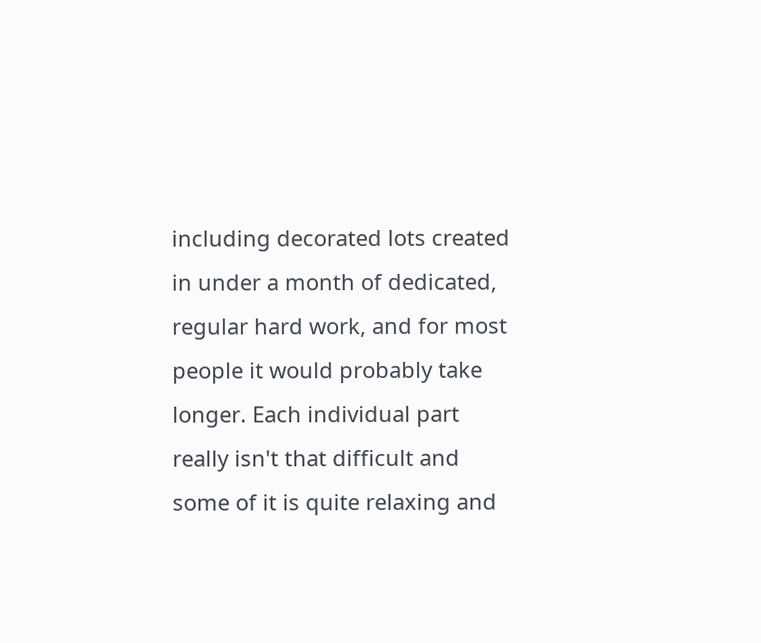including decorated lots created in under a month of dedicated, regular hard work, and for most people it would probably take longer. Each individual part really isn't that difficult and some of it is quite relaxing and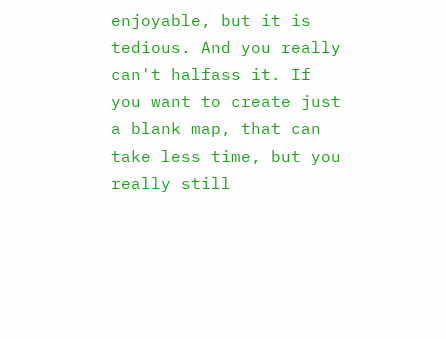enjoyable, but it is tedious. And you really can't halfass it. If you want to create just a blank map, that can take less time, but you really still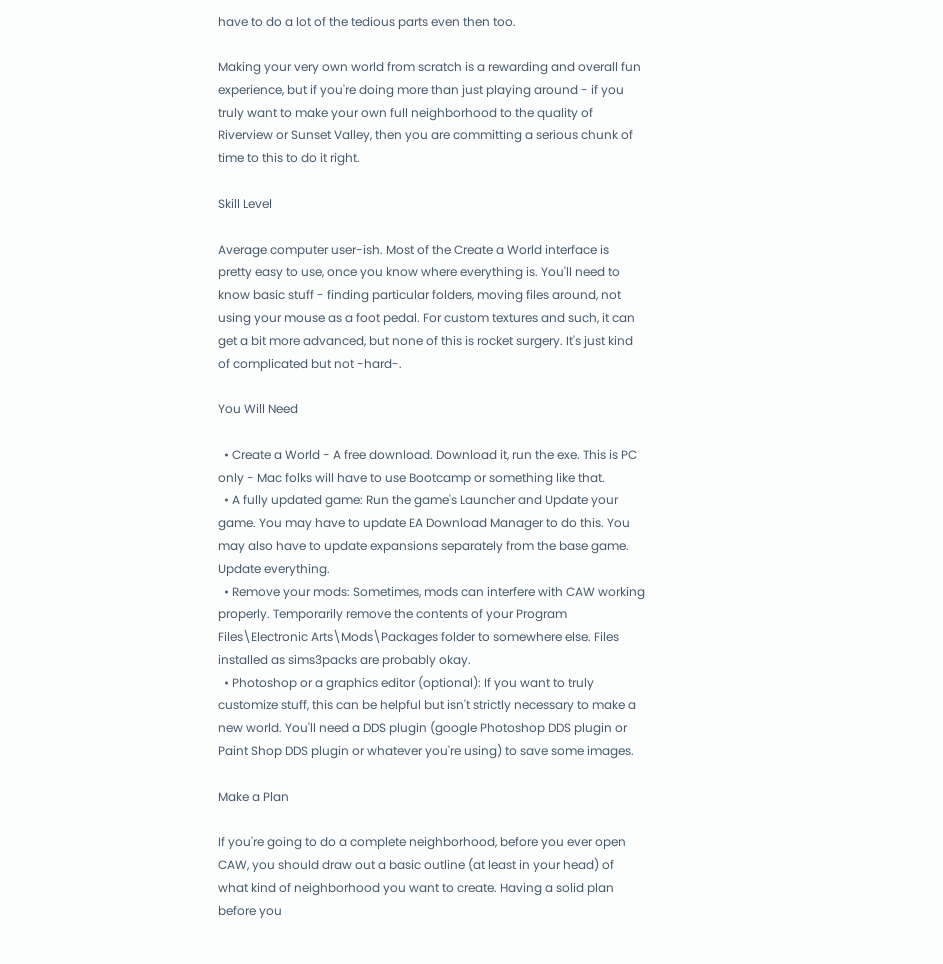have to do a lot of the tedious parts even then too.

Making your very own world from scratch is a rewarding and overall fun experience, but if you're doing more than just playing around - if you truly want to make your own full neighborhood to the quality of Riverview or Sunset Valley, then you are committing a serious chunk of time to this to do it right.

Skill Level

Average computer user-ish. Most of the Create a World interface is pretty easy to use, once you know where everything is. You'll need to know basic stuff - finding particular folders, moving files around, not using your mouse as a foot pedal. For custom textures and such, it can get a bit more advanced, but none of this is rocket surgery. It's just kind of complicated but not -hard-.

You Will Need

  • Create a World - A free download. Download it, run the exe. This is PC only - Mac folks will have to use Bootcamp or something like that.
  • A fully updated game: Run the game's Launcher and Update your game. You may have to update EA Download Manager to do this. You may also have to update expansions separately from the base game. Update everything.
  • Remove your mods: Sometimes, mods can interfere with CAW working properly. Temporarily remove the contents of your Program Files\Electronic Arts\Mods\Packages folder to somewhere else. Files installed as sims3packs are probably okay.
  • Photoshop or a graphics editor (optional): If you want to truly customize stuff, this can be helpful but isn't strictly necessary to make a new world. You'll need a DDS plugin (google Photoshop DDS plugin or Paint Shop DDS plugin or whatever you're using) to save some images.

Make a Plan

If you're going to do a complete neighborhood, before you ever open CAW, you should draw out a basic outline (at least in your head) of what kind of neighborhood you want to create. Having a solid plan before you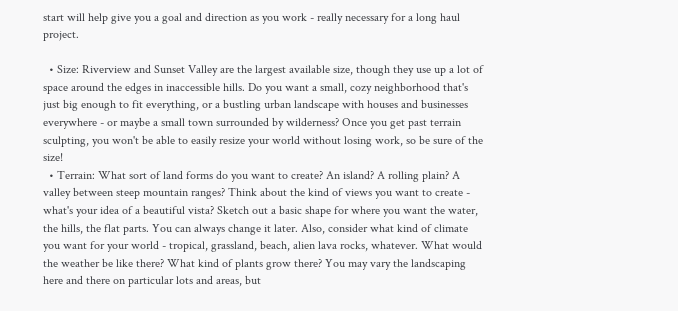start will help give you a goal and direction as you work - really necessary for a long haul project.

  • Size: Riverview and Sunset Valley are the largest available size, though they use up a lot of space around the edges in inaccessible hills. Do you want a small, cozy neighborhood that's just big enough to fit everything, or a bustling urban landscape with houses and businesses everywhere - or maybe a small town surrounded by wilderness? Once you get past terrain sculpting, you won't be able to easily resize your world without losing work, so be sure of the size!
  • Terrain: What sort of land forms do you want to create? An island? A rolling plain? A valley between steep mountain ranges? Think about the kind of views you want to create - what's your idea of a beautiful vista? Sketch out a basic shape for where you want the water, the hills, the flat parts. You can always change it later. Also, consider what kind of climate you want for your world - tropical, grassland, beach, alien lava rocks, whatever. What would the weather be like there? What kind of plants grow there? You may vary the landscaping here and there on particular lots and areas, but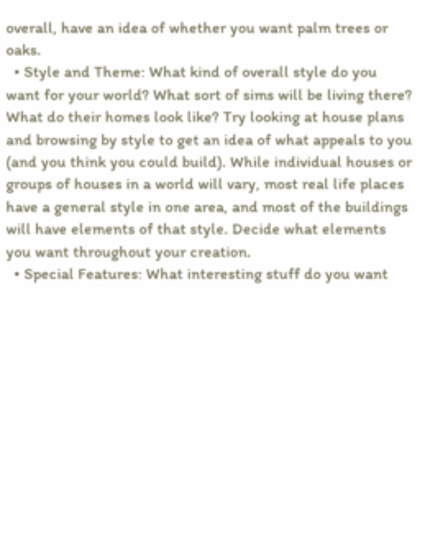overall, have an idea of whether you want palm trees or oaks.
  • Style and Theme: What kind of overall style do you want for your world? What sort of sims will be living there? What do their homes look like? Try looking at house plans and browsing by style to get an idea of what appeals to you (and you think you could build). While individual houses or groups of houses in a world will vary, most real life places have a general style in one area, and most of the buildings will have elements of that style. Decide what elements you want throughout your creation.
  • Special Features: What interesting stuff do you want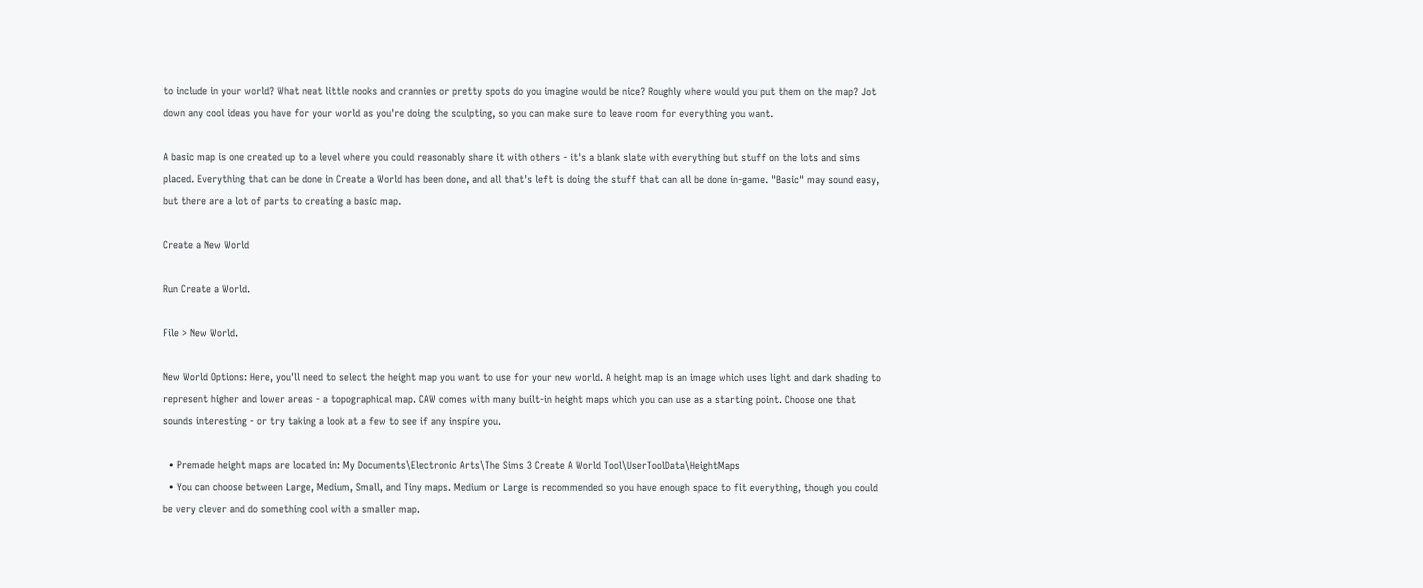to include in your world? What neat little nooks and crannies or pretty spots do you imagine would be nice? Roughly where would you put them on the map? Jot down any cool ideas you have for your world as you're doing the sculpting, so you can make sure to leave room for everything you want.

A basic map is one created up to a level where you could reasonably share it with others - it's a blank slate with everything but stuff on the lots and sims placed. Everything that can be done in Create a World has been done, and all that's left is doing the stuff that can all be done in-game. "Basic" may sound easy, but there are a lot of parts to creating a basic map.

Create a New World

Run Create a World.

File > New World.

New World Options: Here, you'll need to select the height map you want to use for your new world. A height map is an image which uses light and dark shading to represent higher and lower areas - a topographical map. CAW comes with many built-in height maps which you can use as a starting point. Choose one that sounds interesting - or try taking a look at a few to see if any inspire you.

  • Premade height maps are located in: My Documents\Electronic Arts\The Sims 3 Create A World Tool\UserToolData\HeightMaps
  • You can choose between Large, Medium, Small, and Tiny maps. Medium or Large is recommended so you have enough space to fit everything, though you could be very clever and do something cool with a smaller map.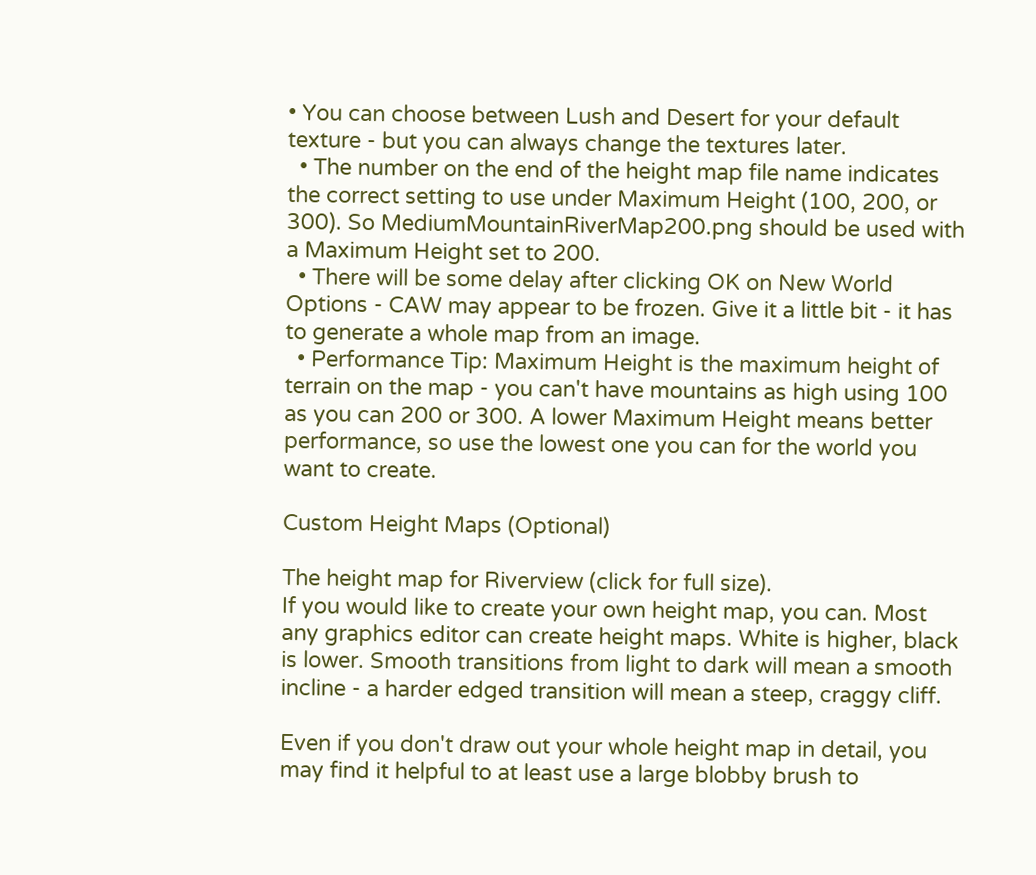• You can choose between Lush and Desert for your default texture - but you can always change the textures later.
  • The number on the end of the height map file name indicates the correct setting to use under Maximum Height (100, 200, or 300). So MediumMountainRiverMap200.png should be used with a Maximum Height set to 200.
  • There will be some delay after clicking OK on New World Options - CAW may appear to be frozen. Give it a little bit - it has to generate a whole map from an image.
  • Performance Tip: Maximum Height is the maximum height of terrain on the map - you can't have mountains as high using 100 as you can 200 or 300. A lower Maximum Height means better performance, so use the lowest one you can for the world you want to create.

Custom Height Maps (Optional)

The height map for Riverview (click for full size).
If you would like to create your own height map, you can. Most any graphics editor can create height maps. White is higher, black is lower. Smooth transitions from light to dark will mean a smooth incline - a harder edged transition will mean a steep, craggy cliff.

Even if you don't draw out your whole height map in detail, you may find it helpful to at least use a large blobby brush to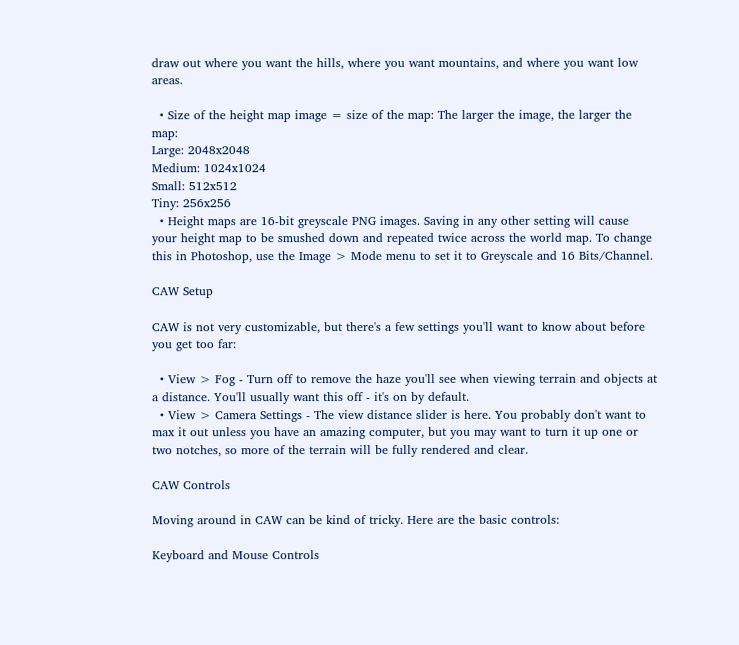draw out where you want the hills, where you want mountains, and where you want low areas.

  • Size of the height map image = size of the map: The larger the image, the larger the map:
Large: 2048x2048
Medium: 1024x1024
Small: 512x512
Tiny: 256x256
  • Height maps are 16-bit greyscale PNG images. Saving in any other setting will cause your height map to be smushed down and repeated twice across the world map. To change this in Photoshop, use the Image > Mode menu to set it to Greyscale and 16 Bits/Channel.

CAW Setup

CAW is not very customizable, but there's a few settings you'll want to know about before you get too far:

  • View > Fog - Turn off to remove the haze you'll see when viewing terrain and objects at a distance. You'll usually want this off - it's on by default.
  • View > Camera Settings - The view distance slider is here. You probably don't want to max it out unless you have an amazing computer, but you may want to turn it up one or two notches, so more of the terrain will be fully rendered and clear.

CAW Controls

Moving around in CAW can be kind of tricky. Here are the basic controls:

Keyboard and Mouse Controls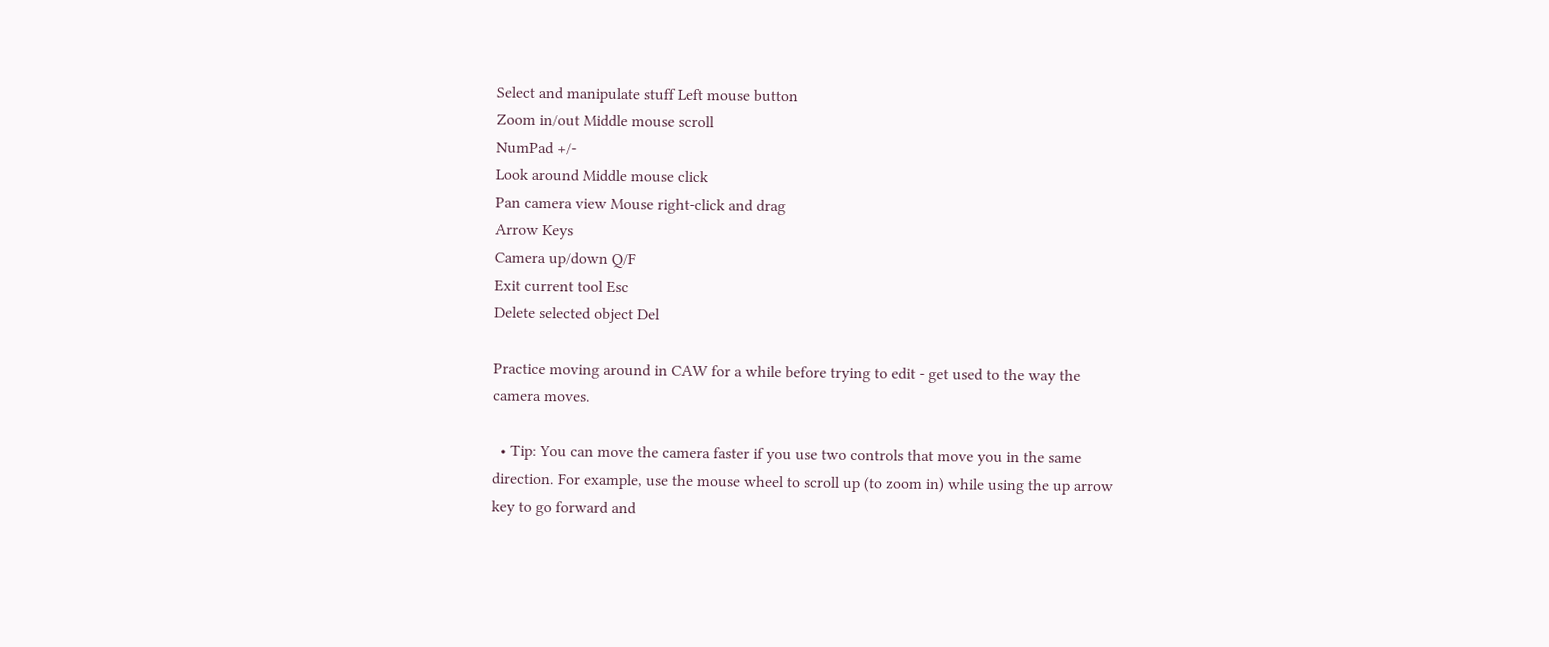Select and manipulate stuff Left mouse button
Zoom in/out Middle mouse scroll
NumPad +/-
Look around Middle mouse click
Pan camera view Mouse right-click and drag
Arrow Keys
Camera up/down Q/F
Exit current tool Esc
Delete selected object Del

Practice moving around in CAW for a while before trying to edit - get used to the way the camera moves.

  • Tip: You can move the camera faster if you use two controls that move you in the same direction. For example, use the mouse wheel to scroll up (to zoom in) while using the up arrow key to go forward and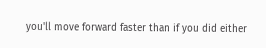you'll move forward faster than if you did either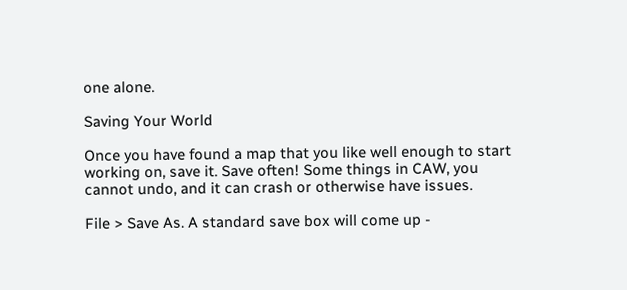one alone.

Saving Your World

Once you have found a map that you like well enough to start working on, save it. Save often! Some things in CAW, you cannot undo, and it can crash or otherwise have issues.

File > Save As. A standard save box will come up -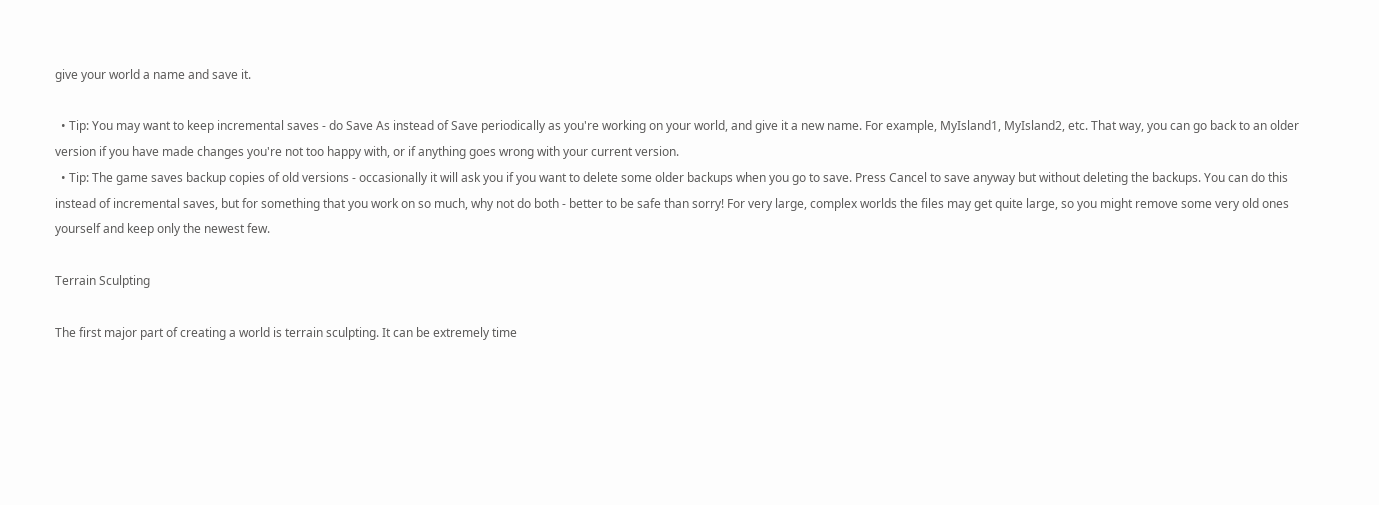give your world a name and save it.

  • Tip: You may want to keep incremental saves - do Save As instead of Save periodically as you're working on your world, and give it a new name. For example, MyIsland1, MyIsland2, etc. That way, you can go back to an older version if you have made changes you're not too happy with, or if anything goes wrong with your current version.
  • Tip: The game saves backup copies of old versions - occasionally it will ask you if you want to delete some older backups when you go to save. Press Cancel to save anyway but without deleting the backups. You can do this instead of incremental saves, but for something that you work on so much, why not do both - better to be safe than sorry! For very large, complex worlds the files may get quite large, so you might remove some very old ones yourself and keep only the newest few.

Terrain Sculpting

The first major part of creating a world is terrain sculpting. It can be extremely time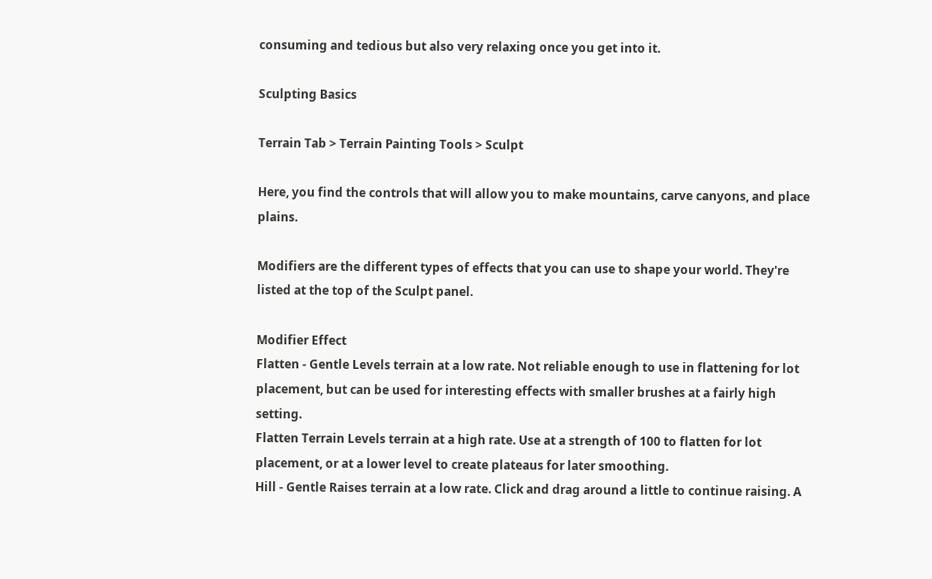consuming and tedious but also very relaxing once you get into it.

Sculpting Basics

Terrain Tab > Terrain Painting Tools > Sculpt

Here, you find the controls that will allow you to make mountains, carve canyons, and place plains.

Modifiers are the different types of effects that you can use to shape your world. They're listed at the top of the Sculpt panel.

Modifier Effect
Flatten - Gentle Levels terrain at a low rate. Not reliable enough to use in flattening for lot placement, but can be used for interesting effects with smaller brushes at a fairly high setting.
Flatten Terrain Levels terrain at a high rate. Use at a strength of 100 to flatten for lot placement, or at a lower level to create plateaus for later smoothing.
Hill - Gentle Raises terrain at a low rate. Click and drag around a little to continue raising. A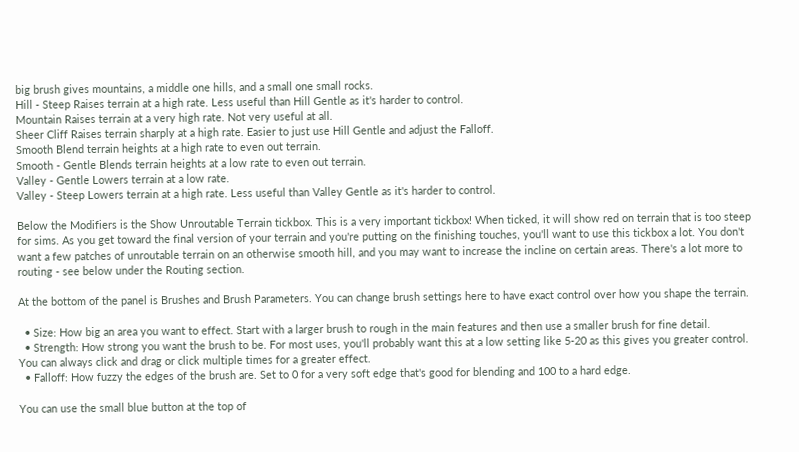big brush gives mountains, a middle one hills, and a small one small rocks.
Hill - Steep Raises terrain at a high rate. Less useful than Hill Gentle as it's harder to control.
Mountain Raises terrain at a very high rate. Not very useful at all.
Sheer Cliff Raises terrain sharply at a high rate. Easier to just use Hill Gentle and adjust the Falloff.
Smooth Blend terrain heights at a high rate to even out terrain.
Smooth - Gentle Blends terrain heights at a low rate to even out terrain.
Valley - Gentle Lowers terrain at a low rate.
Valley - Steep Lowers terrain at a high rate. Less useful than Valley Gentle as it's harder to control.

Below the Modifiers is the Show Unroutable Terrain tickbox. This is a very important tickbox! When ticked, it will show red on terrain that is too steep for sims. As you get toward the final version of your terrain and you're putting on the finishing touches, you'll want to use this tickbox a lot. You don't want a few patches of unroutable terrain on an otherwise smooth hill, and you may want to increase the incline on certain areas. There's a lot more to routing - see below under the Routing section.

At the bottom of the panel is Brushes and Brush Parameters. You can change brush settings here to have exact control over how you shape the terrain.

  • Size: How big an area you want to effect. Start with a larger brush to rough in the main features and then use a smaller brush for fine detail.
  • Strength: How strong you want the brush to be. For most uses, you'll probably want this at a low setting like 5-20 as this gives you greater control. You can always click and drag or click multiple times for a greater effect.
  • Falloff: How fuzzy the edges of the brush are. Set to 0 for a very soft edge that's good for blending and 100 to a hard edge.

You can use the small blue button at the top of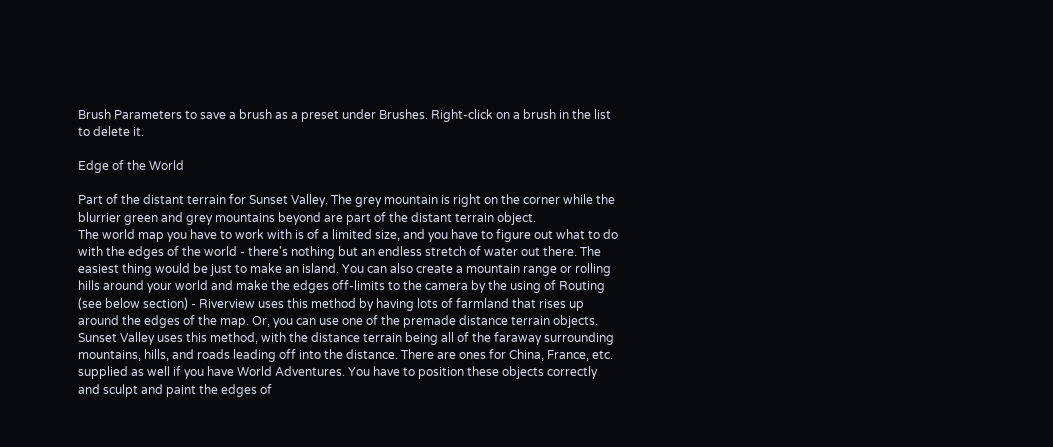Brush Parameters to save a brush as a preset under Brushes. Right-click on a brush in the list to delete it.

Edge of the World

Part of the distant terrain for Sunset Valley. The grey mountain is right on the corner while the blurrier green and grey mountains beyond are part of the distant terrain object.
The world map you have to work with is of a limited size, and you have to figure out what to do with the edges of the world - there's nothing but an endless stretch of water out there. The easiest thing would be just to make an island. You can also create a mountain range or rolling hills around your world and make the edges off-limits to the camera by the using of Routing (see below section) - Riverview uses this method by having lots of farmland that rises up around the edges of the map. Or, you can use one of the premade distance terrain objects. Sunset Valley uses this method, with the distance terrain being all of the faraway surrounding mountains, hills, and roads leading off into the distance. There are ones for China, France, etc. supplied as well if you have World Adventures. You have to position these objects correctly and sculpt and paint the edges of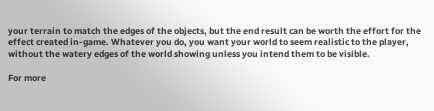your terrain to match the edges of the objects, but the end result can be worth the effort for the effect created in-game. Whatever you do, you want your world to seem realistic to the player, without the watery edges of the world showing unless you intend them to be visible.

For more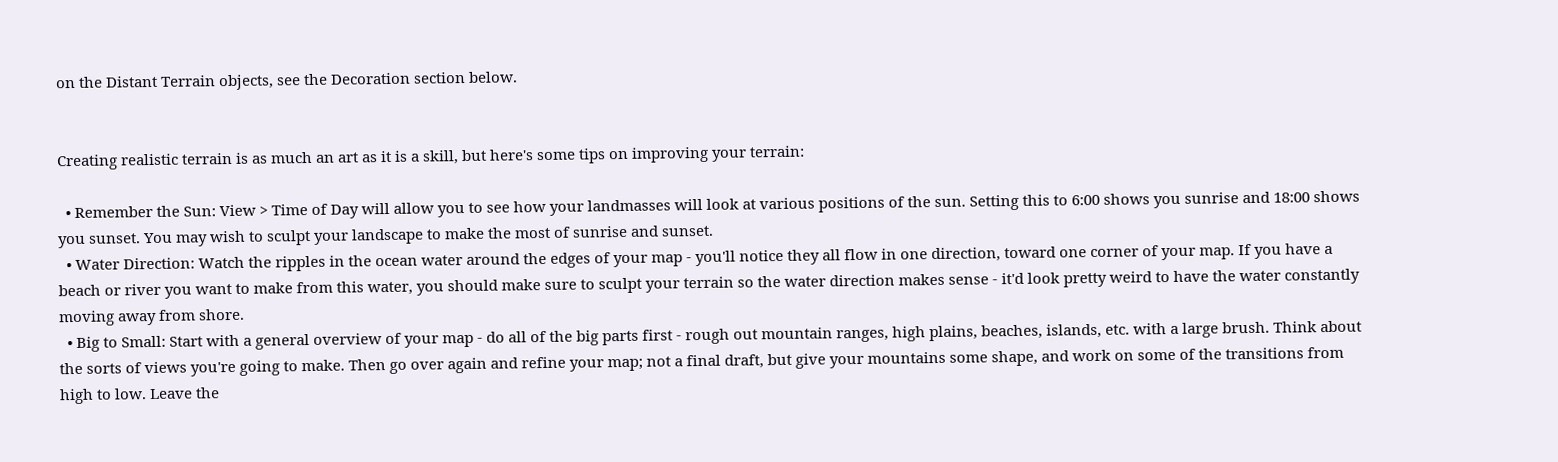on the Distant Terrain objects, see the Decoration section below.


Creating realistic terrain is as much an art as it is a skill, but here's some tips on improving your terrain:

  • Remember the Sun: View > Time of Day will allow you to see how your landmasses will look at various positions of the sun. Setting this to 6:00 shows you sunrise and 18:00 shows you sunset. You may wish to sculpt your landscape to make the most of sunrise and sunset.
  • Water Direction: Watch the ripples in the ocean water around the edges of your map - you'll notice they all flow in one direction, toward one corner of your map. If you have a beach or river you want to make from this water, you should make sure to sculpt your terrain so the water direction makes sense - it'd look pretty weird to have the water constantly moving away from shore.
  • Big to Small: Start with a general overview of your map - do all of the big parts first - rough out mountain ranges, high plains, beaches, islands, etc. with a large brush. Think about the sorts of views you're going to make. Then go over again and refine your map; not a final draft, but give your mountains some shape, and work on some of the transitions from high to low. Leave the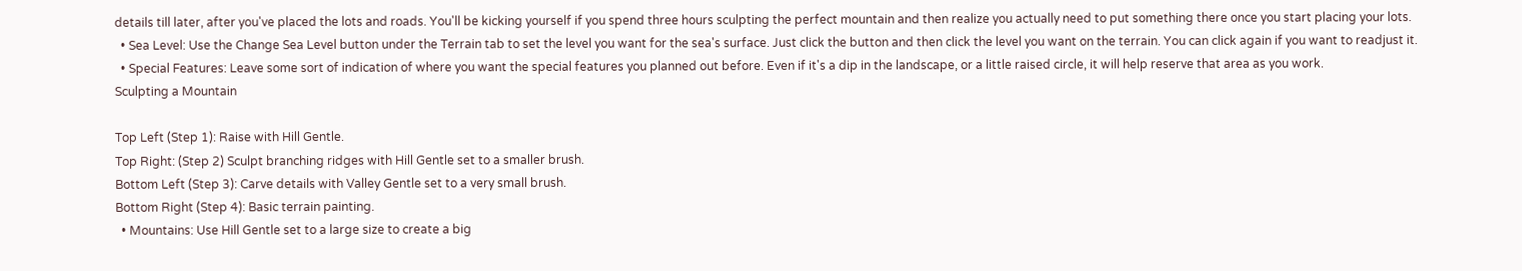details till later, after you've placed the lots and roads. You'll be kicking yourself if you spend three hours sculpting the perfect mountain and then realize you actually need to put something there once you start placing your lots.
  • Sea Level: Use the Change Sea Level button under the Terrain tab to set the level you want for the sea's surface. Just click the button and then click the level you want on the terrain. You can click again if you want to readjust it.
  • Special Features: Leave some sort of indication of where you want the special features you planned out before. Even if it's a dip in the landscape, or a little raised circle, it will help reserve that area as you work.
Sculpting a Mountain

Top Left (Step 1): Raise with Hill Gentle.
Top Right: (Step 2) Sculpt branching ridges with Hill Gentle set to a smaller brush.
Bottom Left (Step 3): Carve details with Valley Gentle set to a very small brush.
Bottom Right (Step 4): Basic terrain painting.
  • Mountains: Use Hill Gentle set to a large size to create a big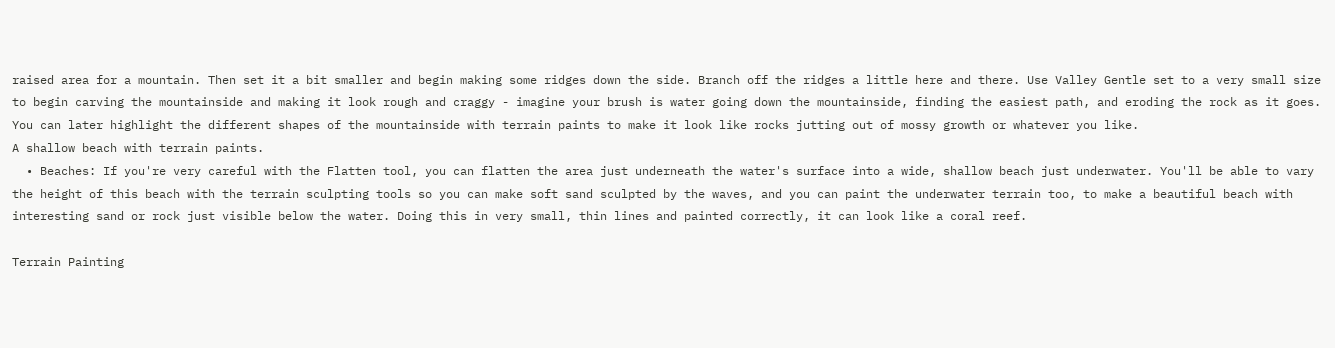raised area for a mountain. Then set it a bit smaller and begin making some ridges down the side. Branch off the ridges a little here and there. Use Valley Gentle set to a very small size to begin carving the mountainside and making it look rough and craggy - imagine your brush is water going down the mountainside, finding the easiest path, and eroding the rock as it goes. You can later highlight the different shapes of the mountainside with terrain paints to make it look like rocks jutting out of mossy growth or whatever you like.
A shallow beach with terrain paints.
  • Beaches: If you're very careful with the Flatten tool, you can flatten the area just underneath the water's surface into a wide, shallow beach just underwater. You'll be able to vary the height of this beach with the terrain sculpting tools so you can make soft sand sculpted by the waves, and you can paint the underwater terrain too, to make a beautiful beach with interesting sand or rock just visible below the water. Doing this in very small, thin lines and painted correctly, it can look like a coral reef.

Terrain Painting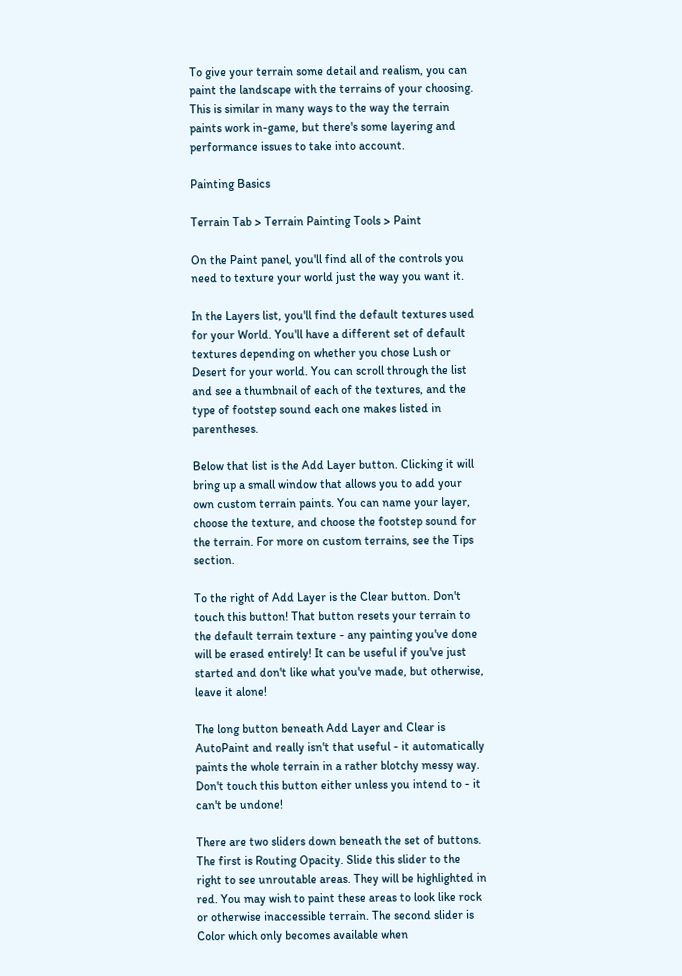To give your terrain some detail and realism, you can paint the landscape with the terrains of your choosing. This is similar in many ways to the way the terrain paints work in-game, but there's some layering and performance issues to take into account.

Painting Basics

Terrain Tab > Terrain Painting Tools > Paint

On the Paint panel, you'll find all of the controls you need to texture your world just the way you want it.

In the Layers list, you'll find the default textures used for your World. You'll have a different set of default textures depending on whether you chose Lush or Desert for your world. You can scroll through the list and see a thumbnail of each of the textures, and the type of footstep sound each one makes listed in parentheses.

Below that list is the Add Layer button. Clicking it will bring up a small window that allows you to add your own custom terrain paints. You can name your layer, choose the texture, and choose the footstep sound for the terrain. For more on custom terrains, see the Tips section.

To the right of Add Layer is the Clear button. Don't touch this button! That button resets your terrain to the default terrain texture - any painting you've done will be erased entirely! It can be useful if you've just started and don't like what you've made, but otherwise, leave it alone!

The long button beneath Add Layer and Clear is AutoPaint and really isn't that useful - it automatically paints the whole terrain in a rather blotchy messy way. Don't touch this button either unless you intend to - it can't be undone!

There are two sliders down beneath the set of buttons. The first is Routing Opacity. Slide this slider to the right to see unroutable areas. They will be highlighted in red. You may wish to paint these areas to look like rock or otherwise inaccessible terrain. The second slider is Color which only becomes available when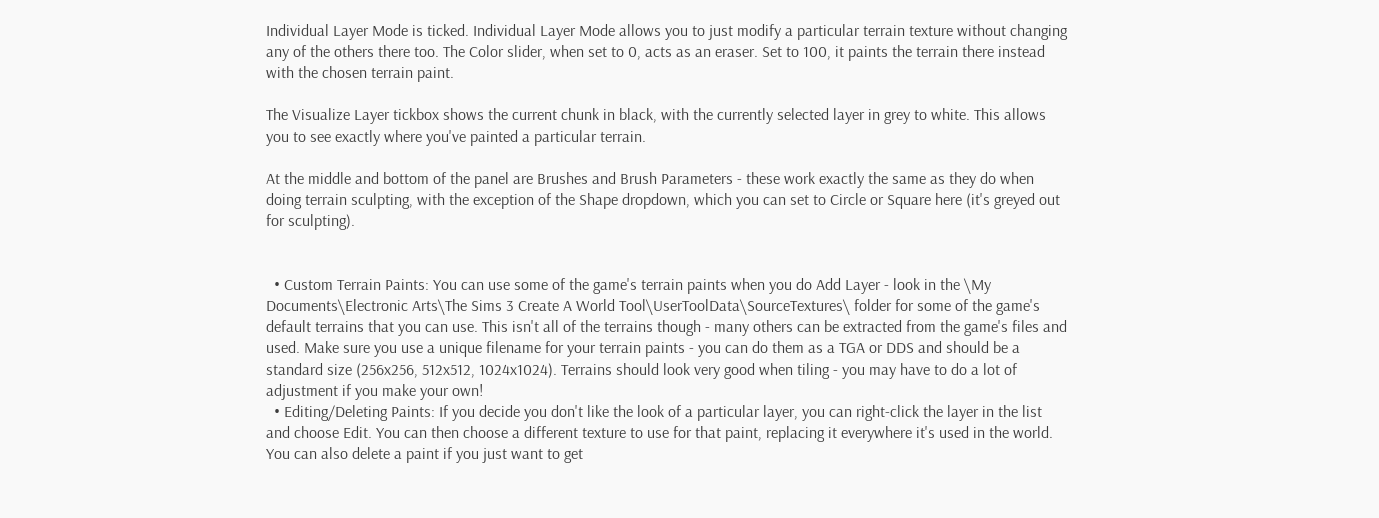Individual Layer Mode is ticked. Individual Layer Mode allows you to just modify a particular terrain texture without changing any of the others there too. The Color slider, when set to 0, acts as an eraser. Set to 100, it paints the terrain there instead with the chosen terrain paint.

The Visualize Layer tickbox shows the current chunk in black, with the currently selected layer in grey to white. This allows you to see exactly where you've painted a particular terrain.

At the middle and bottom of the panel are Brushes and Brush Parameters - these work exactly the same as they do when doing terrain sculpting, with the exception of the Shape dropdown, which you can set to Circle or Square here (it's greyed out for sculpting).


  • Custom Terrain Paints: You can use some of the game's terrain paints when you do Add Layer - look in the \My Documents\Electronic Arts\The Sims 3 Create A World Tool\UserToolData\SourceTextures\ folder for some of the game's default terrains that you can use. This isn't all of the terrains though - many others can be extracted from the game's files and used. Make sure you use a unique filename for your terrain paints - you can do them as a TGA or DDS and should be a standard size (256x256, 512x512, 1024x1024). Terrains should look very good when tiling - you may have to do a lot of adjustment if you make your own!
  • Editing/Deleting Paints: If you decide you don't like the look of a particular layer, you can right-click the layer in the list and choose Edit. You can then choose a different texture to use for that paint, replacing it everywhere it's used in the world. You can also delete a paint if you just want to get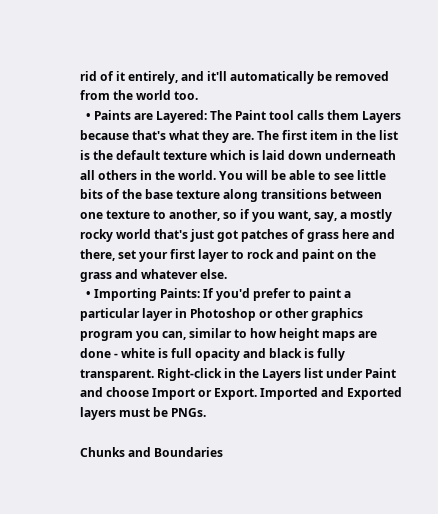rid of it entirely, and it'll automatically be removed from the world too.
  • Paints are Layered: The Paint tool calls them Layers because that's what they are. The first item in the list is the default texture which is laid down underneath all others in the world. You will be able to see little bits of the base texture along transitions between one texture to another, so if you want, say, a mostly rocky world that's just got patches of grass here and there, set your first layer to rock and paint on the grass and whatever else.
  • Importing Paints: If you'd prefer to paint a particular layer in Photoshop or other graphics program you can, similar to how height maps are done - white is full opacity and black is fully transparent. Right-click in the Layers list under Paint and choose Import or Export. Imported and Exported layers must be PNGs.

Chunks and Boundaries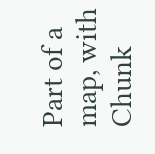Part of a map, with Chunk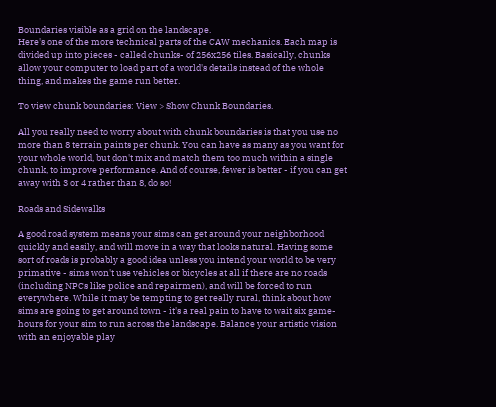Boundaries visible as a grid on the landscape.
Here's one of the more technical parts of the CAW mechanics. Each map is divided up into pieces - called chunks- of 256x256 tiles. Basically, chunks allow your computer to load part of a world's details instead of the whole thing, and makes the game run better.

To view chunk boundaries: View > Show Chunk Boundaries.

All you really need to worry about with chunk boundaries is that you use no more than 8 terrain paints per chunk. You can have as many as you want for your whole world, but don't mix and match them too much within a single chunk, to improve performance. And of course, fewer is better - if you can get away with 3 or 4 rather than 8, do so!

Roads and Sidewalks

A good road system means your sims can get around your neighborhood quickly and easily, and will move in a way that looks natural. Having some sort of roads is probably a good idea unless you intend your world to be very primative - sims won't use vehicles or bicycles at all if there are no roads (including NPCs like police and repairmen), and will be forced to run everywhere. While it may be tempting to get really rural, think about how sims are going to get around town - it's a real pain to have to wait six game-hours for your sim to run across the landscape. Balance your artistic vision with an enjoyable play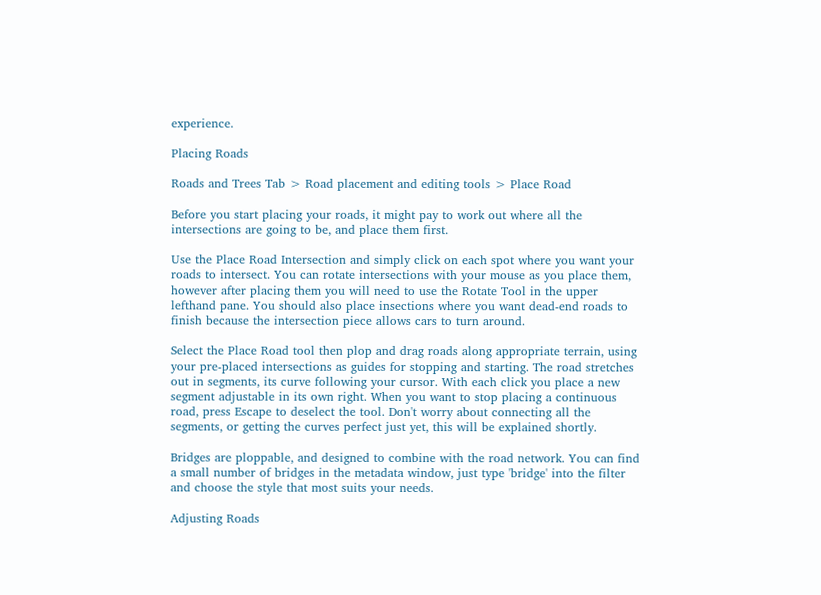experience.

Placing Roads

Roads and Trees Tab > Road placement and editing tools > Place Road

Before you start placing your roads, it might pay to work out where all the intersections are going to be, and place them first.

Use the Place Road Intersection and simply click on each spot where you want your roads to intersect. You can rotate intersections with your mouse as you place them, however after placing them you will need to use the Rotate Tool in the upper lefthand pane. You should also place insections where you want dead-end roads to finish because the intersection piece allows cars to turn around.

Select the Place Road tool then plop and drag roads along appropriate terrain, using your pre-placed intersections as guides for stopping and starting. The road stretches out in segments, its curve following your cursor. With each click you place a new segment adjustable in its own right. When you want to stop placing a continuous road, press Escape to deselect the tool. Don't worry about connecting all the segments, or getting the curves perfect just yet, this will be explained shortly.

Bridges are ploppable, and designed to combine with the road network. You can find a small number of bridges in the metadata window, just type 'bridge' into the filter and choose the style that most suits your needs.

Adjusting Roads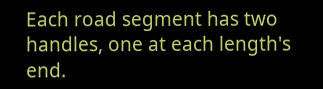Each road segment has two handles, one at each length's end.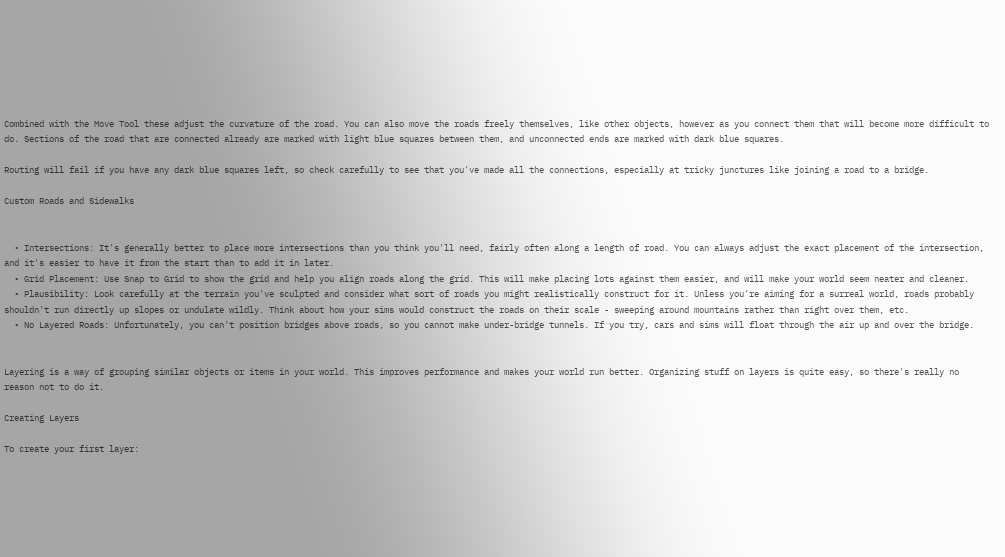Combined with the Move Tool these adjust the curvature of the road. You can also move the roads freely themselves, like other objects, however as you connect them that will become more difficult to do. Sections of the road that are connected already are marked with light blue squares between them, and unconnected ends are marked with dark blue squares.

Routing will fail if you have any dark blue squares left, so check carefully to see that you've made all the connections, especially at tricky junctures like joining a road to a bridge.

Custom Roads and Sidewalks


  • Intersections: It's generally better to place more intersections than you think you'll need, fairly often along a length of road. You can always adjust the exact placement of the intersection, and it's easier to have it from the start than to add it in later.
  • Grid Placement: Use Snap to Grid to show the grid and help you align roads along the grid. This will make placing lots against them easier, and will make your world seem neater and cleaner.
  • Plausibility: Look carefully at the terrain you've sculpted and consider what sort of roads you might realistically construct for it. Unless you're aiming for a surreal world, roads probably shouldn't run directly up slopes or undulate wildly. Think about how your sims would construct the roads on their scale - sweeping around mountains rather than right over them, etc.
  • No Layered Roads: Unfortunately, you can't position bridges above roads, so you cannot make under-bridge tunnels. If you try, cars and sims will float through the air up and over the bridge.


Layering is a way of grouping similar objects or items in your world. This improves performance and makes your world run better. Organizing stuff on layers is quite easy, so there's really no reason not to do it.

Creating Layers

To create your first layer: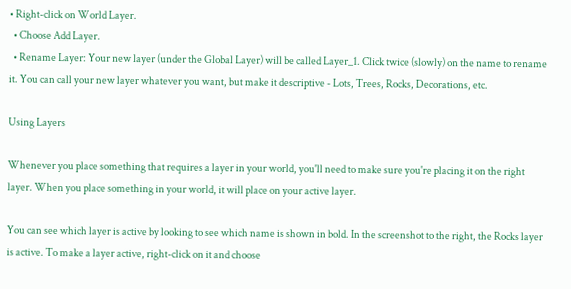• Right-click on World Layer.
  • Choose Add Layer.
  • Rename Layer: Your new layer (under the Global Layer) will be called Layer_1. Click twice (slowly) on the name to rename it. You can call your new layer whatever you want, but make it descriptive - Lots, Trees, Rocks, Decorations, etc.

Using Layers

Whenever you place something that requires a layer in your world, you'll need to make sure you're placing it on the right layer. When you place something in your world, it will place on your active layer.

You can see which layer is active by looking to see which name is shown in bold. In the screenshot to the right, the Rocks layer is active. To make a layer active, right-click on it and choose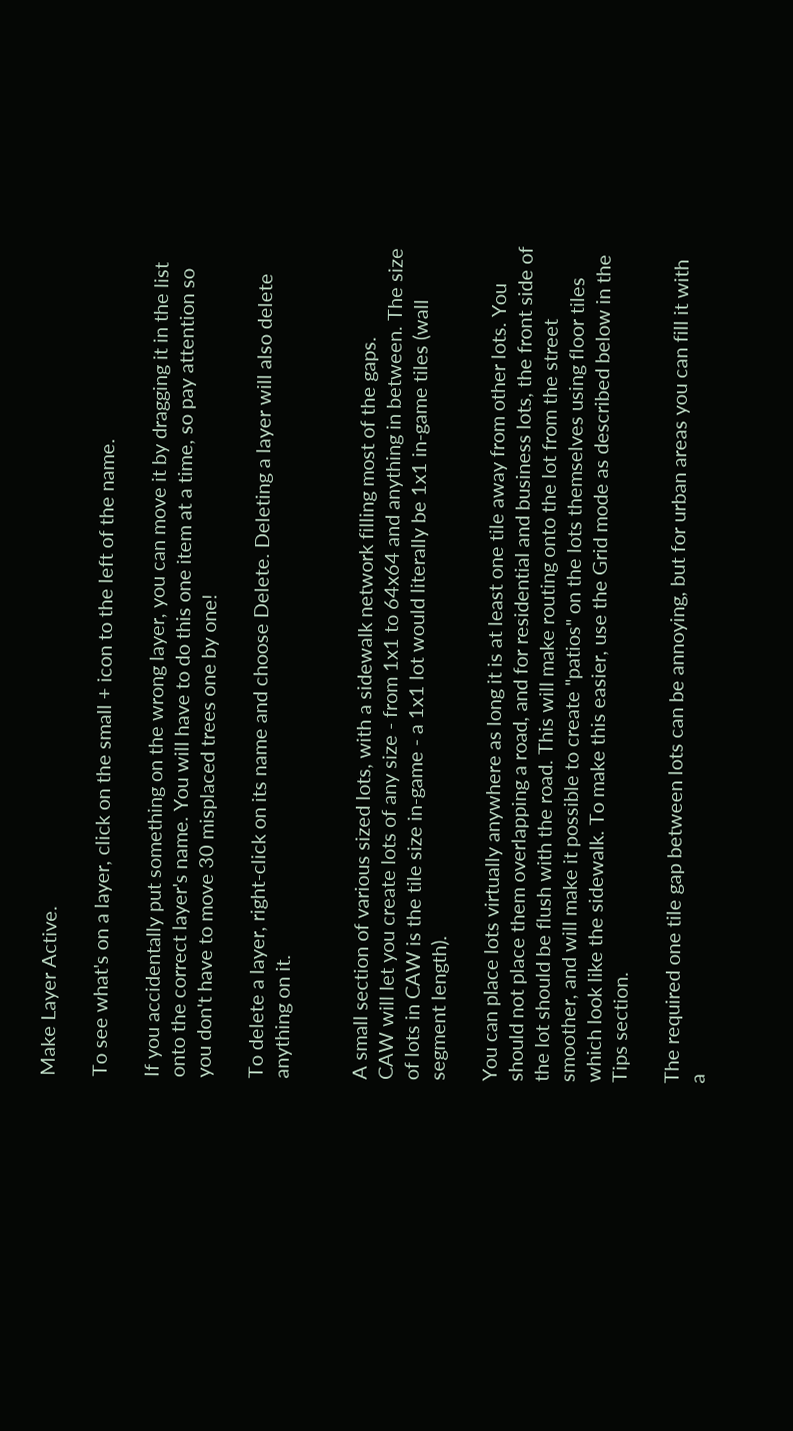Make Layer Active.

To see what's on a layer, click on the small + icon to the left of the name.

If you accidentally put something on the wrong layer, you can move it by dragging it in the list onto the correct layer's name. You will have to do this one item at a time, so pay attention so you don't have to move 30 misplaced trees one by one!

To delete a layer, right-click on its name and choose Delete. Deleting a layer will also delete anything on it.


A small section of various sized lots, with a sidewalk network filling most of the gaps.
CAW will let you create lots of any size - from 1x1 to 64x64 and anything in between. The size of lots in CAW is the tile size in-game - a 1x1 lot would literally be 1x1 in-game tiles (wall segment length).

You can place lots virtually anywhere as long it is at least one tile away from other lots. You should not place them overlapping a road, and for residential and business lots, the front side of the lot should be flush with the road. This will make routing onto the lot from the street smoother, and will make it possible to create "patios" on the lots themselves using floor tiles which look like the sidewalk. To make this easier, use the Grid mode as described below in the Tips section.

The required one tile gap between lots can be annoying, but for urban areas you can fill it with a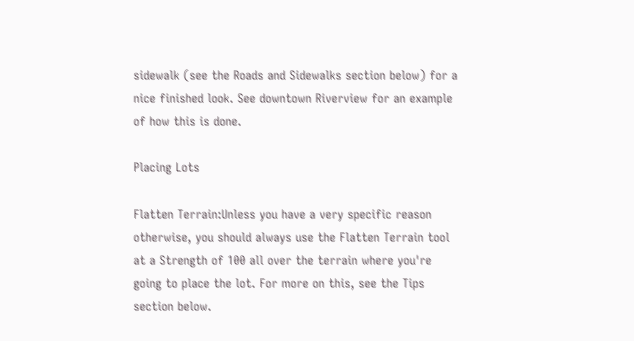sidewalk (see the Roads and Sidewalks section below) for a nice finished look. See downtown Riverview for an example of how this is done.

Placing Lots

Flatten Terrain:Unless you have a very specific reason otherwise, you should always use the Flatten Terrain tool at a Strength of 100 all over the terrain where you're going to place the lot. For more on this, see the Tips section below.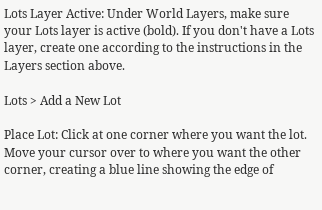Lots Layer Active: Under World Layers, make sure your Lots layer is active (bold). If you don't have a Lots layer, create one according to the instructions in the Layers section above.

Lots > Add a New Lot

Place Lot: Click at one corner where you want the lot. Move your cursor over to where you want the other corner, creating a blue line showing the edge of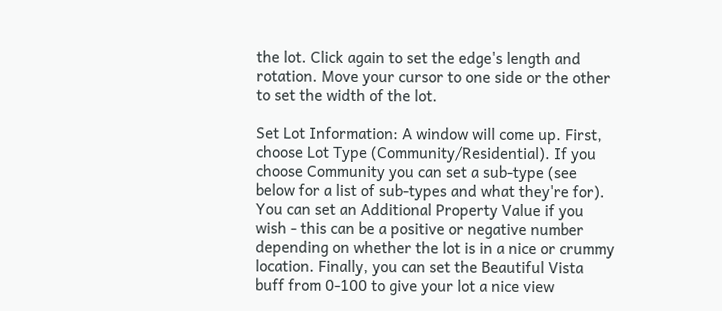the lot. Click again to set the edge's length and rotation. Move your cursor to one side or the other to set the width of the lot.

Set Lot Information: A window will come up. First, choose Lot Type (Community/Residential). If you choose Community you can set a sub-type (see below for a list of sub-types and what they're for). You can set an Additional Property Value if you wish - this can be a positive or negative number depending on whether the lot is in a nice or crummy location. Finally, you can set the Beautiful Vista buff from 0-100 to give your lot a nice view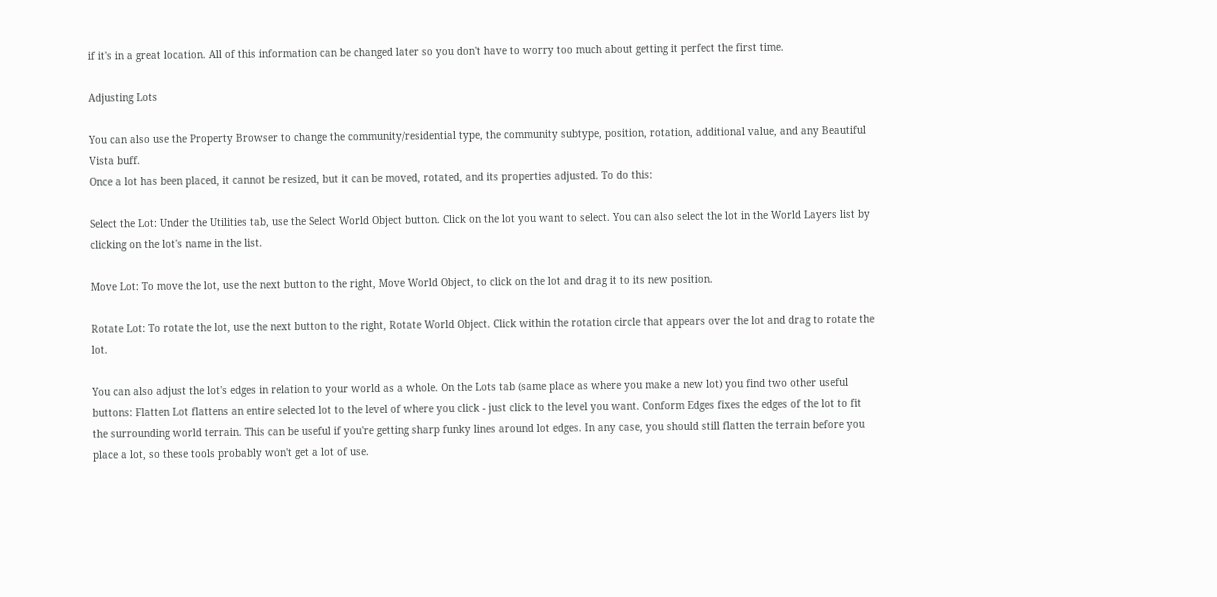if it's in a great location. All of this information can be changed later so you don't have to worry too much about getting it perfect the first time.

Adjusting Lots

You can also use the Property Browser to change the community/residential type, the community subtype, position, rotation, additional value, and any Beautiful Vista buff.
Once a lot has been placed, it cannot be resized, but it can be moved, rotated, and its properties adjusted. To do this:

Select the Lot: Under the Utilities tab, use the Select World Object button. Click on the lot you want to select. You can also select the lot in the World Layers list by clicking on the lot's name in the list.

Move Lot: To move the lot, use the next button to the right, Move World Object, to click on the lot and drag it to its new position.

Rotate Lot: To rotate the lot, use the next button to the right, Rotate World Object. Click within the rotation circle that appears over the lot and drag to rotate the lot.

You can also adjust the lot's edges in relation to your world as a whole. On the Lots tab (same place as where you make a new lot) you find two other useful buttons: Flatten Lot flattens an entire selected lot to the level of where you click - just click to the level you want. Conform Edges fixes the edges of the lot to fit the surrounding world terrain. This can be useful if you're getting sharp funky lines around lot edges. In any case, you should still flatten the terrain before you place a lot, so these tools probably won't get a lot of use.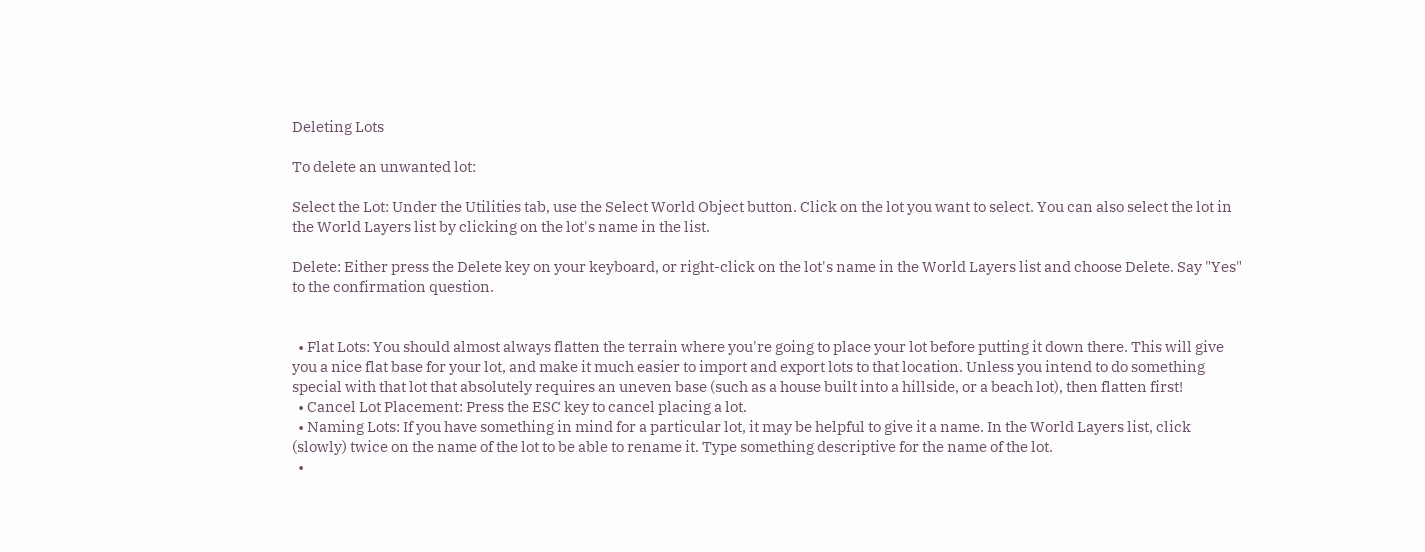Deleting Lots

To delete an unwanted lot:

Select the Lot: Under the Utilities tab, use the Select World Object button. Click on the lot you want to select. You can also select the lot in the World Layers list by clicking on the lot's name in the list.

Delete: Either press the Delete key on your keyboard, or right-click on the lot's name in the World Layers list and choose Delete. Say "Yes" to the confirmation question.


  • Flat Lots: You should almost always flatten the terrain where you're going to place your lot before putting it down there. This will give you a nice flat base for your lot, and make it much easier to import and export lots to that location. Unless you intend to do something special with that lot that absolutely requires an uneven base (such as a house built into a hillside, or a beach lot), then flatten first!
  • Cancel Lot Placement: Press the ESC key to cancel placing a lot.
  • Naming Lots: If you have something in mind for a particular lot, it may be helpful to give it a name. In the World Layers list, click (slowly) twice on the name of the lot to be able to rename it. Type something descriptive for the name of the lot.
  •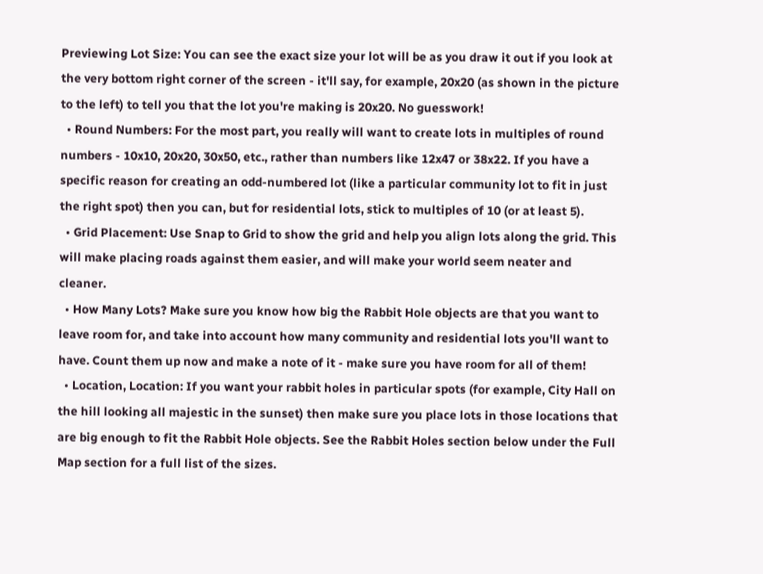Previewing Lot Size: You can see the exact size your lot will be as you draw it out if you look at the very bottom right corner of the screen - it'll say, for example, 20x20 (as shown in the picture to the left) to tell you that the lot you're making is 20x20. No guesswork!
  • Round Numbers: For the most part, you really will want to create lots in multiples of round numbers - 10x10, 20x20, 30x50, etc., rather than numbers like 12x47 or 38x22. If you have a specific reason for creating an odd-numbered lot (like a particular community lot to fit in just the right spot) then you can, but for residential lots, stick to multiples of 10 (or at least 5).
  • Grid Placement: Use Snap to Grid to show the grid and help you align lots along the grid. This will make placing roads against them easier, and will make your world seem neater and cleaner.
  • How Many Lots? Make sure you know how big the Rabbit Hole objects are that you want to leave room for, and take into account how many community and residential lots you'll want to have. Count them up now and make a note of it - make sure you have room for all of them!
  • Location, Location: If you want your rabbit holes in particular spots (for example, City Hall on the hill looking all majestic in the sunset) then make sure you place lots in those locations that are big enough to fit the Rabbit Hole objects. See the Rabbit Holes section below under the Full Map section for a full list of the sizes.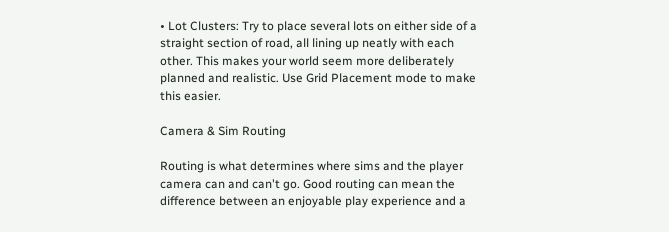• Lot Clusters: Try to place several lots on either side of a straight section of road, all lining up neatly with each other. This makes your world seem more deliberately planned and realistic. Use Grid Placement mode to make this easier.

Camera & Sim Routing

Routing is what determines where sims and the player camera can and can't go. Good routing can mean the difference between an enjoyable play experience and a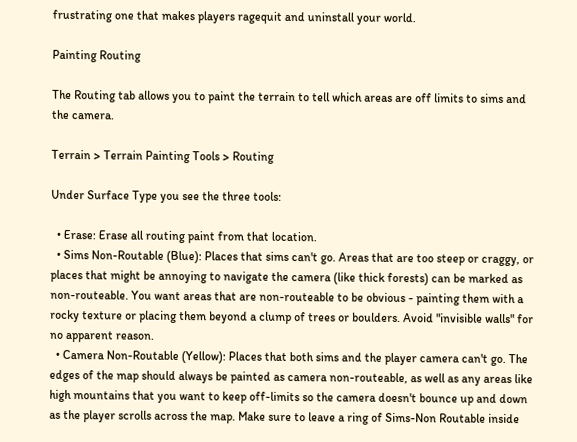frustrating one that makes players ragequit and uninstall your world.

Painting Routing

The Routing tab allows you to paint the terrain to tell which areas are off limits to sims and the camera.

Terrain > Terrain Painting Tools > Routing

Under Surface Type you see the three tools:

  • Erase: Erase all routing paint from that location.
  • Sims Non-Routable (Blue): Places that sims can't go. Areas that are too steep or craggy, or places that might be annoying to navigate the camera (like thick forests) can be marked as non-routeable. You want areas that are non-routeable to be obvious - painting them with a rocky texture or placing them beyond a clump of trees or boulders. Avoid "invisible walls" for no apparent reason.
  • Camera Non-Routable (Yellow): Places that both sims and the player camera can't go. The edges of the map should always be painted as camera non-routeable, as well as any areas like high mountains that you want to keep off-limits so the camera doesn't bounce up and down as the player scrolls across the map. Make sure to leave a ring of Sims-Non Routable inside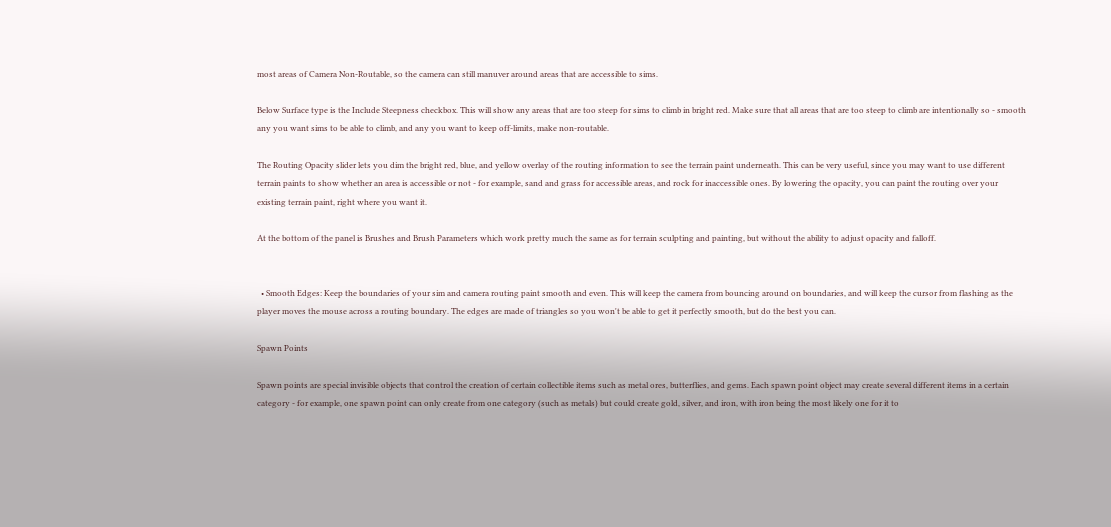most areas of Camera Non-Routable, so the camera can still manuver around areas that are accessible to sims.

Below Surface type is the Include Steepness checkbox. This will show any areas that are too steep for sims to climb in bright red. Make sure that all areas that are too steep to climb are intentionally so - smooth any you want sims to be able to climb, and any you want to keep off-limits, make non-routable.

The Routing Opacity slider lets you dim the bright red, blue, and yellow overlay of the routing information to see the terrain paint underneath. This can be very useful, since you may want to use different terrain paints to show whether an area is accessible or not - for example, sand and grass for accessible areas, and rock for inaccessible ones. By lowering the opacity, you can paint the routing over your existing terrain paint, right where you want it.

At the bottom of the panel is Brushes and Brush Parameters which work pretty much the same as for terrain sculpting and painting, but without the ability to adjust opacity and falloff.


  • Smooth Edges: Keep the boundaries of your sim and camera routing paint smooth and even. This will keep the camera from bouncing around on boundaries, and will keep the cursor from flashing as the player moves the mouse across a routing boundary. The edges are made of triangles so you won't be able to get it perfectly smooth, but do the best you can.

Spawn Points

Spawn points are special invisible objects that control the creation of certain collectible items such as metal ores, butterflies, and gems. Each spawn point object may create several different items in a certain category - for example, one spawn point can only create from one category (such as metals) but could create gold, silver, and iron, with iron being the most likely one for it to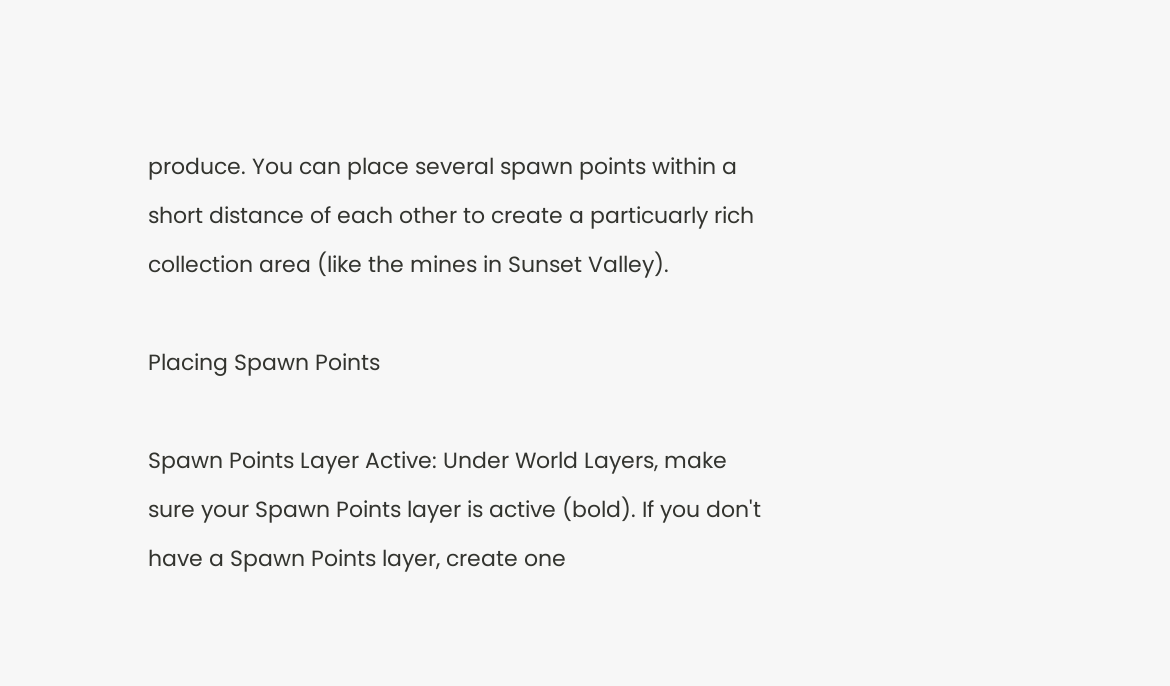produce. You can place several spawn points within a short distance of each other to create a particuarly rich collection area (like the mines in Sunset Valley).

Placing Spawn Points

Spawn Points Layer Active: Under World Layers, make sure your Spawn Points layer is active (bold). If you don't have a Spawn Points layer, create one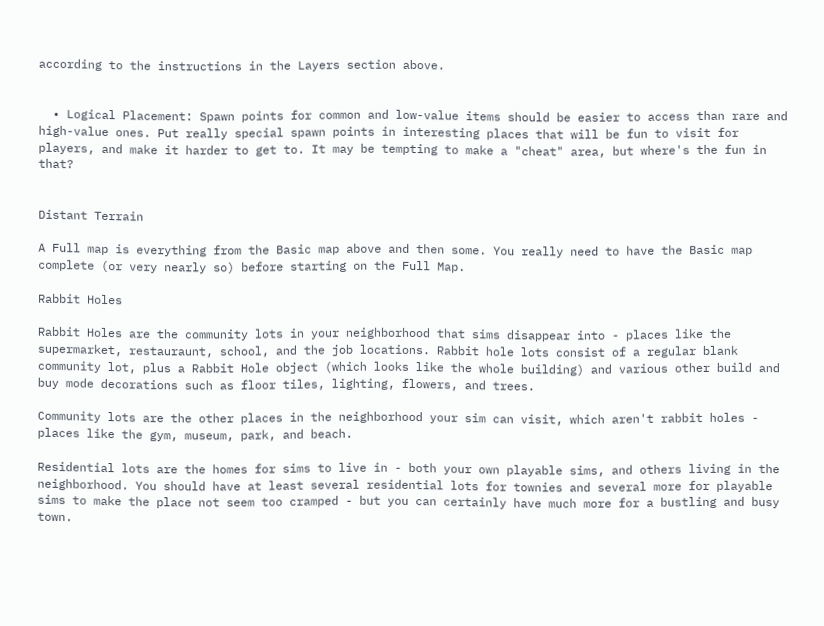according to the instructions in the Layers section above.


  • Logical Placement: Spawn points for common and low-value items should be easier to access than rare and high-value ones. Put really special spawn points in interesting places that will be fun to visit for players, and make it harder to get to. It may be tempting to make a "cheat" area, but where's the fun in that?


Distant Terrain

A Full map is everything from the Basic map above and then some. You really need to have the Basic map complete (or very nearly so) before starting on the Full Map.

Rabbit Holes

Rabbit Holes are the community lots in your neighborhood that sims disappear into - places like the supermarket, restauraunt, school, and the job locations. Rabbit hole lots consist of a regular blank community lot, plus a Rabbit Hole object (which looks like the whole building) and various other build and buy mode decorations such as floor tiles, lighting, flowers, and trees.

Community lots are the other places in the neighborhood your sim can visit, which aren't rabbit holes - places like the gym, museum, park, and beach.

Residential lots are the homes for sims to live in - both your own playable sims, and others living in the neighborhood. You should have at least several residential lots for townies and several more for playable sims to make the place not seem too cramped - but you can certainly have much more for a bustling and busy town.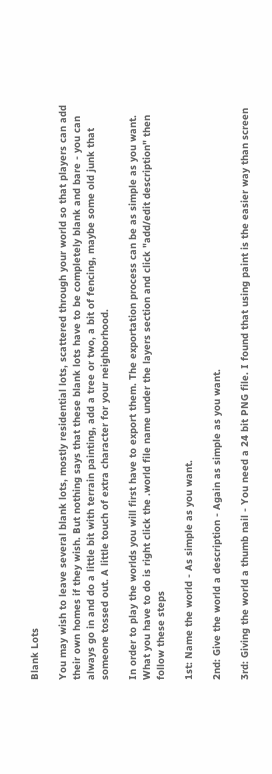Blank Lots

You may wish to leave several blank lots, mostly residential lots, scattered through your world so that players can add their own homes if they wish. But nothing says that these blank lots have to be completely blank and bare - you can always go in and do a little bit with terrain painting, add a tree or two, a bit of fencing, maybe some old junk that someone tossed out. A little touch of extra character for your neighborhood.

In order to play the worlds you will first have to export them. The exportation process can be as simple as you want. What you have to do is right click the .world file name under the layers section and click "add/edit description" then follow these steps

1st: Name the world - As simple as you want.

2nd: Give the world a description - Again as simple as you want.

3rd: Giving the world a thumb nail - You need a 24 bit PNG file. I found that using paint is the easier way than screen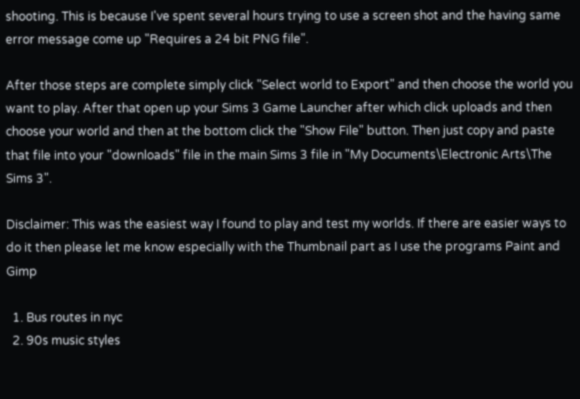shooting. This is because I've spent several hours trying to use a screen shot and the having same error message come up "Requires a 24 bit PNG file".

After those steps are complete simply click "Select world to Export" and then choose the world you want to play. After that open up your Sims 3 Game Launcher after which click uploads and then choose your world and then at the bottom click the "Show File" button. Then just copy and paste that file into your "downloads" file in the main Sims 3 file in "My Documents\Electronic Arts\The Sims 3".

Disclaimer: This was the easiest way I found to play and test my worlds. If there are easier ways to do it then please let me know especially with the Thumbnail part as I use the programs Paint and Gimp

  1. Bus routes in nyc
  2. 90s music styles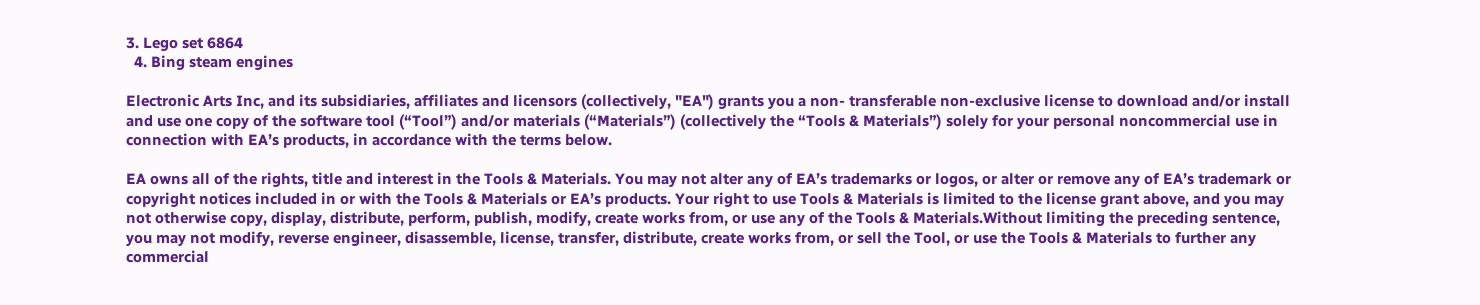3. Lego set 6864
  4. Bing steam engines

Electronic Arts Inc, and its subsidiaries, affiliates and licensors (collectively, "EA") grants you a non- transferable non-exclusive license to download and/or install and use one copy of the software tool (“Tool”) and/or materials (“Materials”) (collectively the “Tools & Materials”) solely for your personal noncommercial use in connection with EA’s products, in accordance with the terms below.

EA owns all of the rights, title and interest in the Tools & Materials. You may not alter any of EA’s trademarks or logos, or alter or remove any of EA’s trademark or copyright notices included in or with the Tools & Materials or EA’s products. Your right to use Tools & Materials is limited to the license grant above, and you may not otherwise copy, display, distribute, perform, publish, modify, create works from, or use any of the Tools & Materials.Without limiting the preceding sentence, you may not modify, reverse engineer, disassemble, license, transfer, distribute, create works from, or sell the Tool, or use the Tools & Materials to further any commercial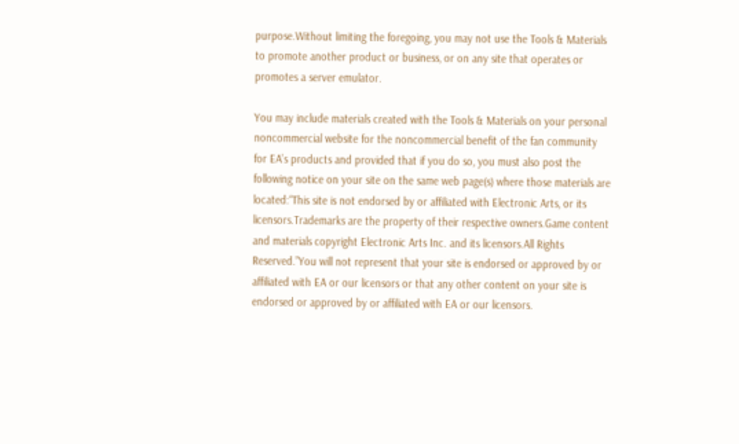purpose.Without limiting the foregoing, you may not use the Tools & Materials to promote another product or business, or on any site that operates or promotes a server emulator.

You may include materials created with the Tools & Materials on your personal noncommercial website for the noncommercial benefit of the fan community for EA’s products and provided that if you do so, you must also post the following notice on your site on the same web page(s) where those materials are located:“This site is not endorsed by or affiliated with Electronic Arts, or its licensors.Trademarks are the property of their respective owners.Game content and materials copyright Electronic Arts Inc. and its licensors.All Rights Reserved.”You will not represent that your site is endorsed or approved by or affiliated with EA or our licensors or that any other content on your site is endorsed or approved by or affiliated with EA or our licensors.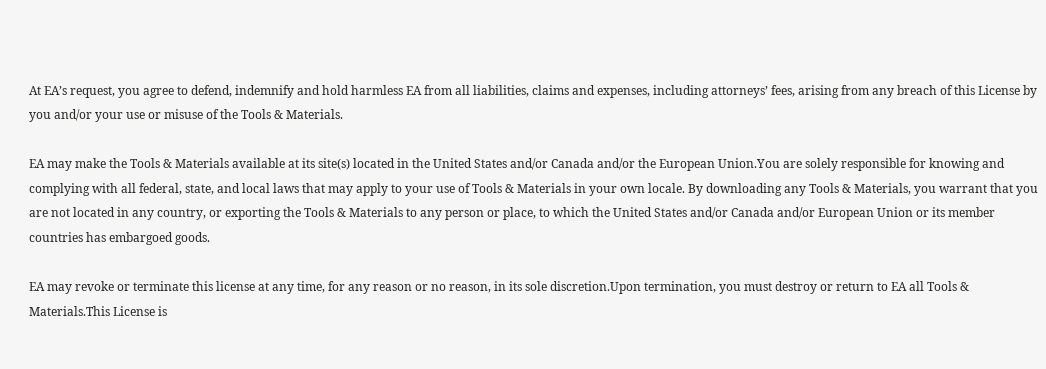At EA’s request, you agree to defend, indemnify and hold harmless EA from all liabilities, claims and expenses, including attorneys’ fees, arising from any breach of this License by you and/or your use or misuse of the Tools & Materials.

EA may make the Tools & Materials available at its site(s) located in the United States and/or Canada and/or the European Union.You are solely responsible for knowing and complying with all federal, state, and local laws that may apply to your use of Tools & Materials in your own locale. By downloading any Tools & Materials, you warrant that you are not located in any country, or exporting the Tools & Materials to any person or place, to which the United States and/or Canada and/or European Union or its member countries has embargoed goods.

EA may revoke or terminate this license at any time, for any reason or no reason, in its sole discretion.Upon termination, you must destroy or return to EA all Tools & Materials.This License is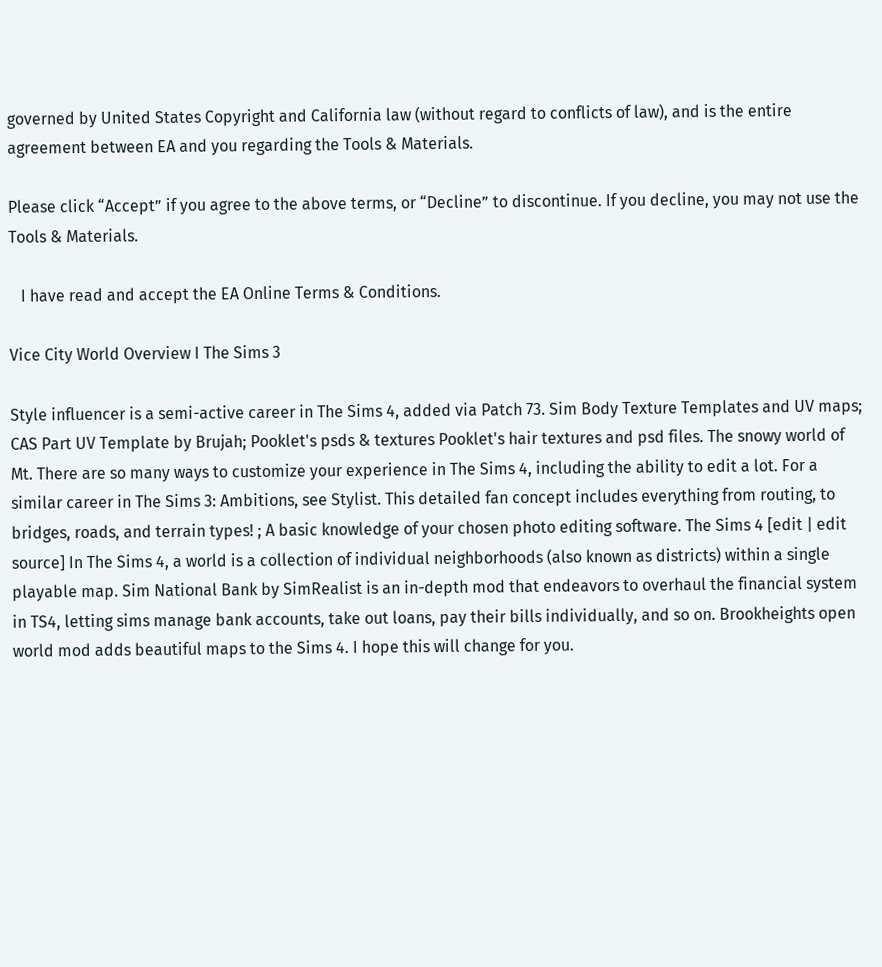governed by United States Copyright and California law (without regard to conflicts of law), and is the entire agreement between EA and you regarding the Tools & Materials.

Please click “Accept” if you agree to the above terms, or “Decline” to discontinue. If you decline, you may not use the Tools & Materials.

   I have read and accept the EA Online Terms & Conditions.

Vice City World Overview I The Sims 3

Style influencer is a semi-active career in The Sims 4, added via Patch 73. Sim Body Texture Templates and UV maps; CAS Part UV Template by Brujah; Pooklet's psds & textures Pooklet's hair textures and psd files. The snowy world of Mt. There are so many ways to customize your experience in The Sims 4, including the ability to edit a lot. For a similar career in The Sims 3: Ambitions, see Stylist. This detailed fan concept includes everything from routing, to bridges, roads, and terrain types! ; A basic knowledge of your chosen photo editing software. The Sims 4 [edit | edit source] In The Sims 4, a world is a collection of individual neighborhoods (also known as districts) within a single playable map. Sim National Bank by SimRealist is an in-depth mod that endeavors to overhaul the financial system in TS4, letting sims manage bank accounts, take out loans, pay their bills individually, and so on. Brookheights open world mod adds beautiful maps to the Sims 4. I hope this will change for you.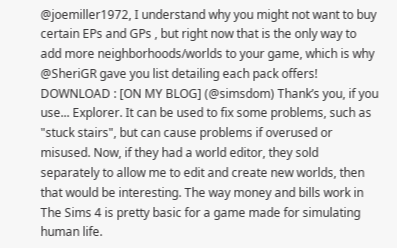@joemiller1972, I understand why you might not want to buy certain EPs and GPs , but right now that is the only way to add more neighborhoods/worlds to your game, which is why @SheriGR gave you list detailing each pack offers! DOWNLOAD : [ON MY BLOG] (@simsdom) Thank’s you, if you use... Explorer. It can be used to fix some problems, such as "stuck stairs", but can cause problems if overused or misused. Now, if they had a world editor, they sold separately to allow me to edit and create new worlds, then that would be interesting. The way money and bills work in The Sims 4 is pretty basic for a game made for simulating human life.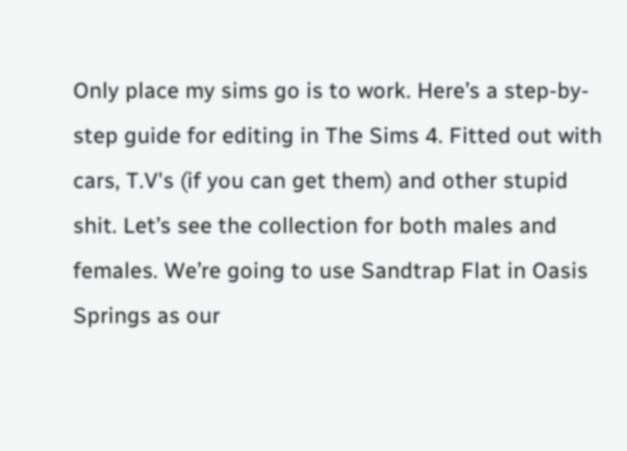Only place my sims go is to work. Here’s a step-by-step guide for editing in The Sims 4. Fitted out with cars, T.V's (if you can get them) and other stupid shit. Let’s see the collection for both males and females. We’re going to use Sandtrap Flat in Oasis Springs as our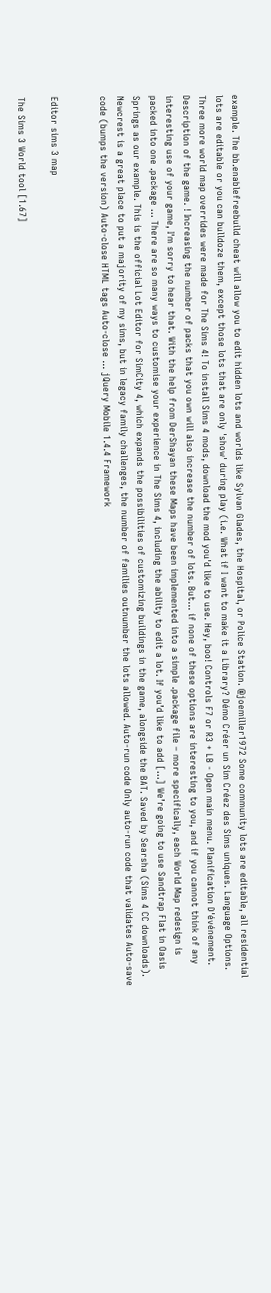example. The bb.enablefreebuild cheat will allow you to edit hidden lots and worlds like Sylvan Glades, the Hospital, or Police Station. @joemiller1972 Some community lots are editable, all residential lots are editable or you can bulldoze them, except those lots that are only 'show' during play (i.e. What if I want to make it a Library? Démo Créer un Sim Créez des Sims uniques. Language Options. Three more world map overrides were made for The Sims 4! To install Sims 4 mods, download the mod you'd like to use. Hey, boo! Controls F7 or R3 + LB - Open main menu. Planification D'événement. Description of the game. ! Increasing the number of packs that you own will also increase the number of lots. But... if none of these options are interesting to you, and if you cannot think of any interesting use of your game, I'm sorry to hear that. With the help from DerShayan these Maps have been implemented into a simple .package file – more specifically, each World Map redesign is packed into one .package … There are so many ways to customise your experience in The Sims 4, including the ability to edit a lot. If you’d like to add […] We’re going to use Sandtrap Flat in Oasis Springs as our example. This is the official Lot Editor for SimCity 4, which expands the possibilities of customizing buildings in the game, alongside the BAT. Saved by Searsha (Sims 4 CC downloads). Newcrest is a great place to put a majority of my sims, but in legacy family challenges, the number of families outnumber the lots allowed. Auto-run code Only auto-run code that validates Auto-save code (bumps the version) Auto-close HTML tags Auto-close ... jQuery Mobile 1.4.4 Framework


Editor sims 3 map

The Sims 3 World tool [1.67]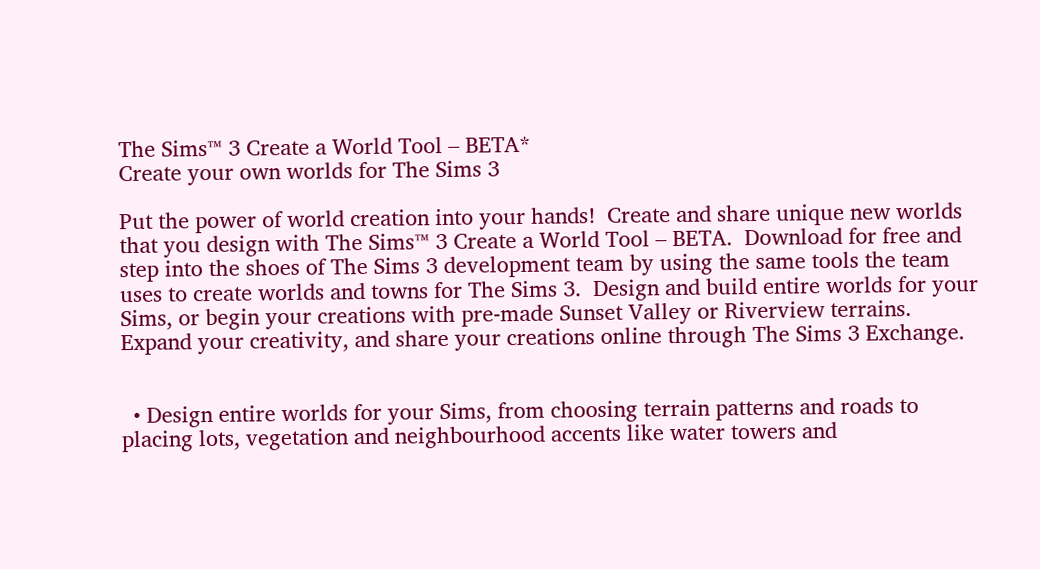The Sims™ 3 Create a World Tool – BETA*
Create your own worlds for The Sims 3

Put the power of world creation into your hands!  Create and share unique new worlds that you design with The Sims™ 3 Create a World Tool – BETA.  Download for free and step into the shoes of The Sims 3 development team by using the same tools the team uses to create worlds and towns for The Sims 3.  Design and build entire worlds for your Sims, or begin your creations with pre-made Sunset Valley or Riverview terrains. Expand your creativity, and share your creations online through The Sims 3 Exchange.


  • Design entire worlds for your Sims, from choosing terrain patterns and roads to placing lots, vegetation and neighbourhood accents like water towers and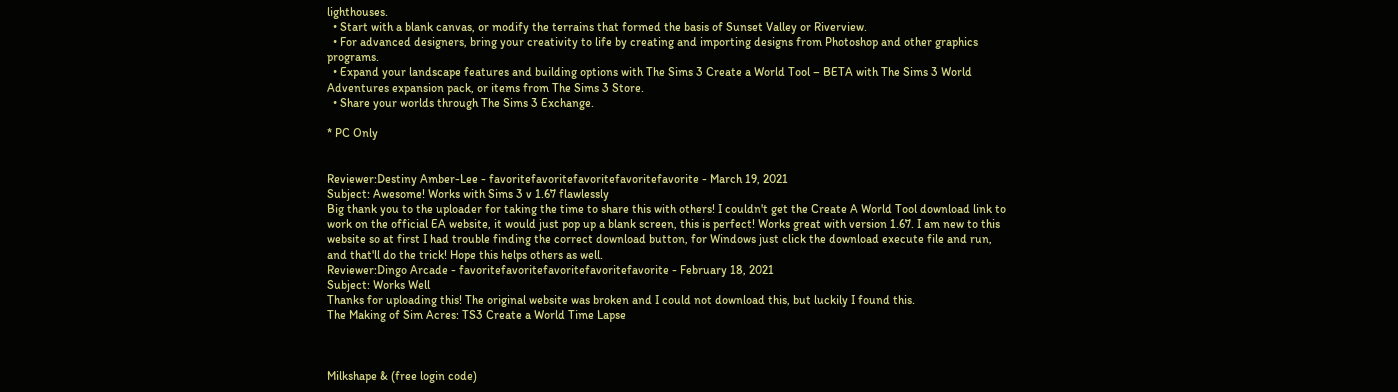lighthouses.
  • Start with a blank canvas, or modify the terrains that formed the basis of Sunset Valley or Riverview.
  • For advanced designers, bring your creativity to life by creating and importing designs from Photoshop and other graphics programs.
  • Expand your landscape features and building options with The Sims 3 Create a World Tool – BETA with The Sims 3 World Adventures expansion pack, or items from The Sims 3 Store.
  • Share your worlds through The Sims 3 Exchange.

* PC Only


Reviewer:Destiny Amber-Lee - favoritefavoritefavoritefavoritefavorite - March 19, 2021
Subject: Awesome! Works with Sims 3 v 1.67 flawlessly
Big thank you to the uploader for taking the time to share this with others! I couldn't get the Create A World Tool download link to work on the official EA website, it would just pop up a blank screen, this is perfect! Works great with version 1.67. I am new to this website so at first I had trouble finding the correct download button, for Windows just click the download execute file and run, and that'll do the trick! Hope this helps others as well.
Reviewer:Dingo Arcade - favoritefavoritefavoritefavoritefavorite - February 18, 2021
Subject: Works Well
Thanks for uploading this! The original website was broken and I could not download this, but luckily I found this.
The Making of Sim Acres: TS3 Create a World Time Lapse



Milkshape & (free login code)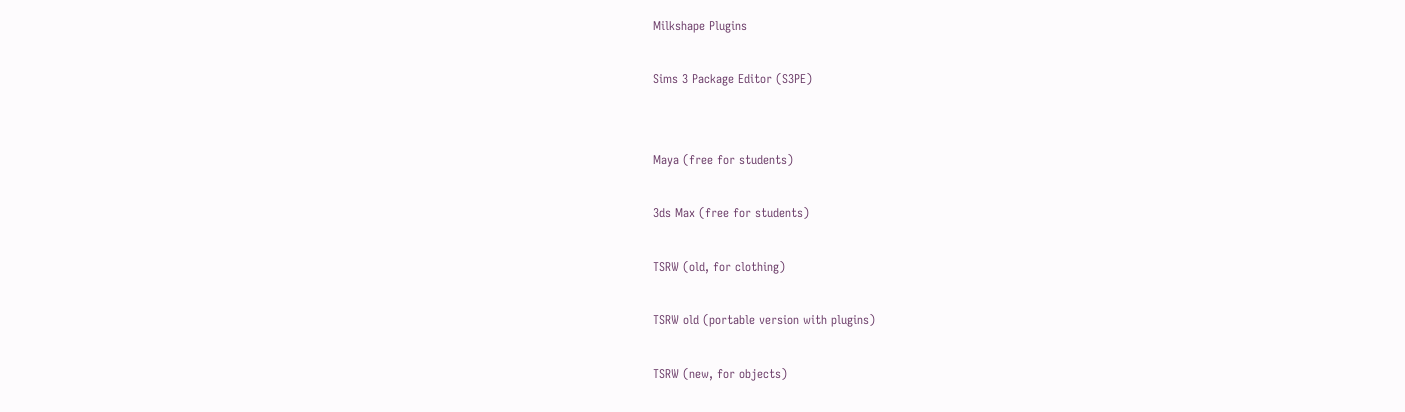Milkshape Plugins

Sims 3 Package Editor (S3PE)


Maya (free for students)

3ds Max (free for students)

TSRW (old, for clothing)

TSRW old (portable version with plugins)

TSRW (new, for objects)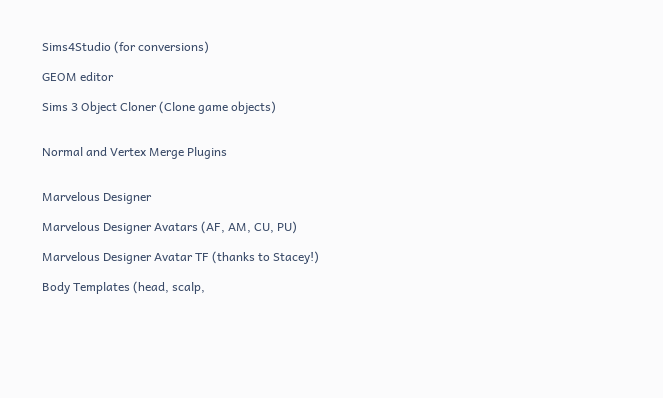Sims4Studio (for conversions)

GEOM editor

Sims 3 Object Cloner (Clone game objects)


Normal and Vertex Merge Plugins


Marvelous Designer

Marvelous Designer Avatars (AF, AM, CU, PU)

Marvelous Designer Avatar TF (thanks to Stacey!)

Body Templates (head, scalp,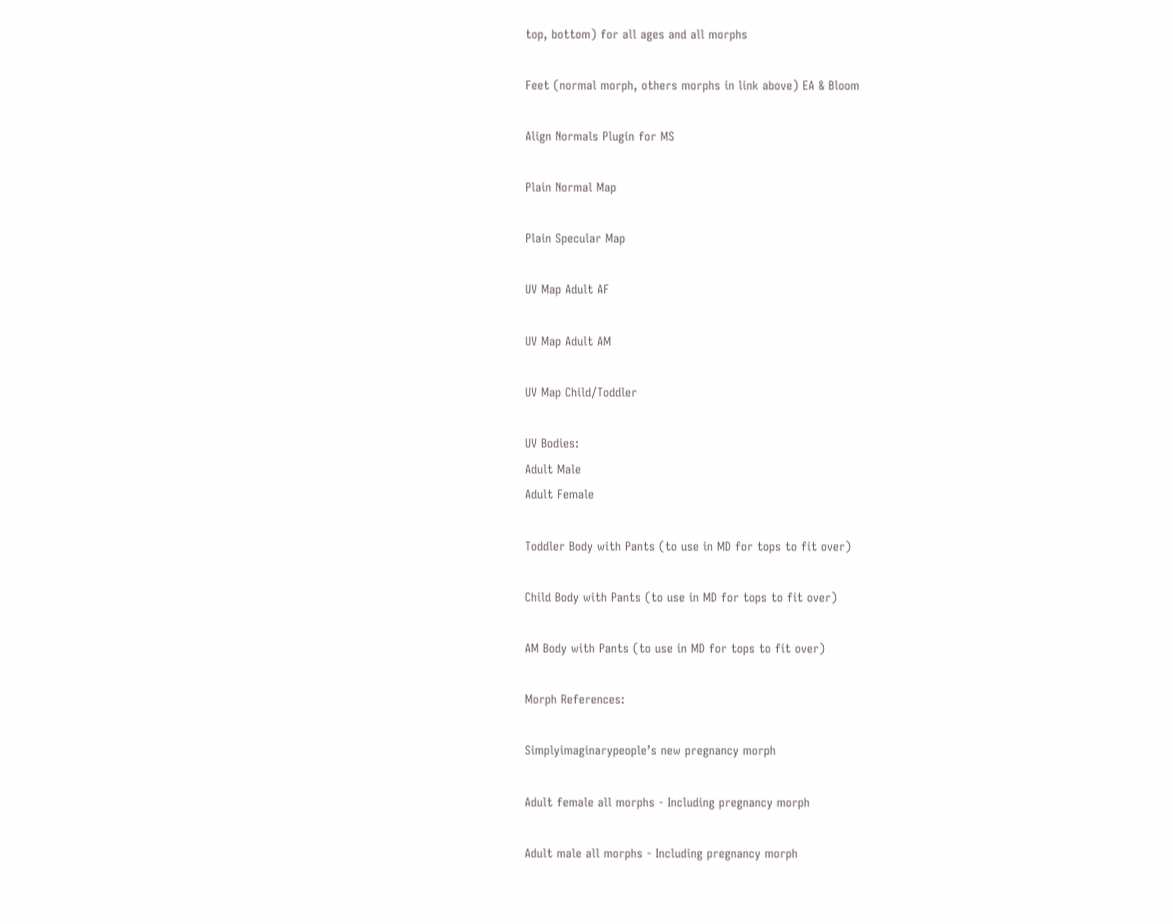top, bottom) for all ages and all morphs

Feet (normal morph, others morphs in link above) EA & Bloom

Align Normals Plugin for MS

Plain Normal Map

Plain Specular Map

UV Map Adult AF

UV Map Adult AM

UV Map Child/Toddler

UV Bodies:
Adult Male
Adult Female

Toddler Body with Pants (to use in MD for tops to fit over)

Child Body with Pants (to use in MD for tops to fit over)

AM Body with Pants (to use in MD for tops to fit over)

Morph References:

Simplyimaginarypeople’s new pregnancy morph

Adult female all morphs - Including pregnancy morph

Adult male all morphs - Including pregnancy morph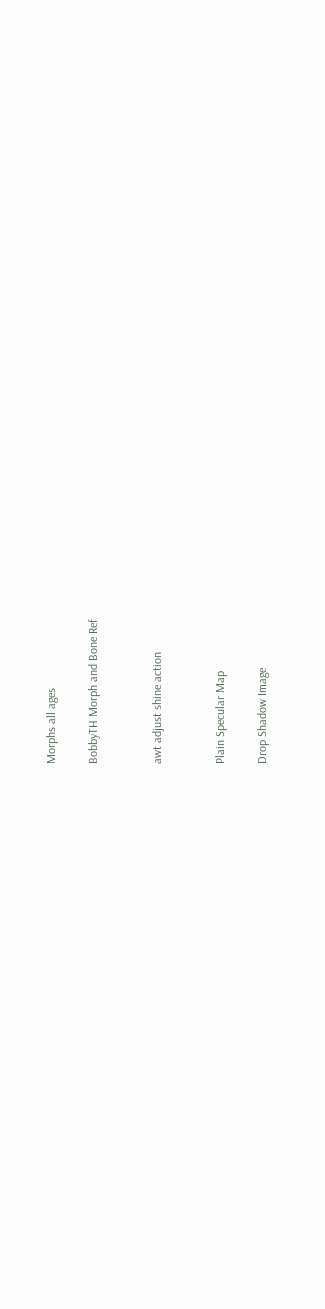Morphs all ages

BobbyTH Morph and Bone Ref


awt adjust shine action


Plain Specular Map

Drop Shadow Image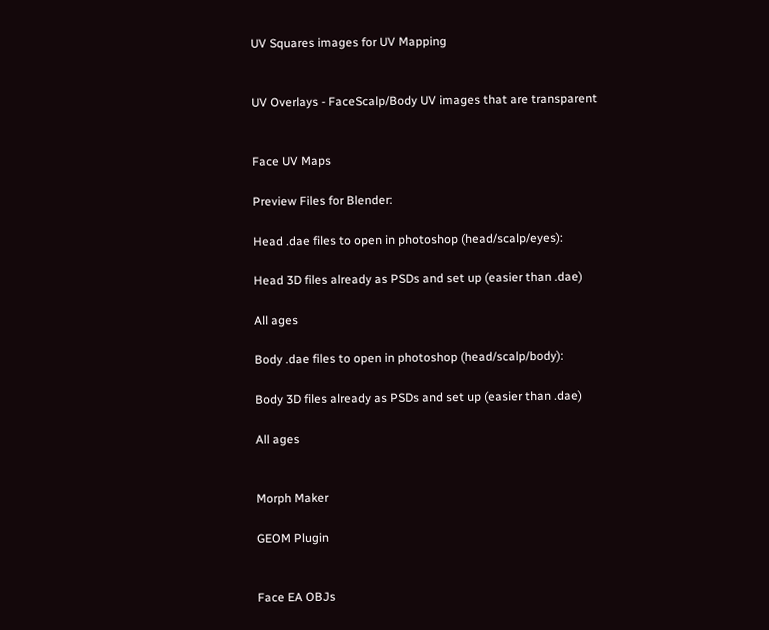UV Squares images for UV Mapping


UV Overlays - FaceScalp/Body UV images that are transparent


Face UV Maps

Preview Files for Blender:

Head .dae files to open in photoshop (head/scalp/eyes):

Head 3D files already as PSDs and set up (easier than .dae)

All ages

Body .dae files to open in photoshop (head/scalp/body):

Body 3D files already as PSDs and set up (easier than .dae)

All ages


Morph Maker

GEOM Plugin


Face EA OBJs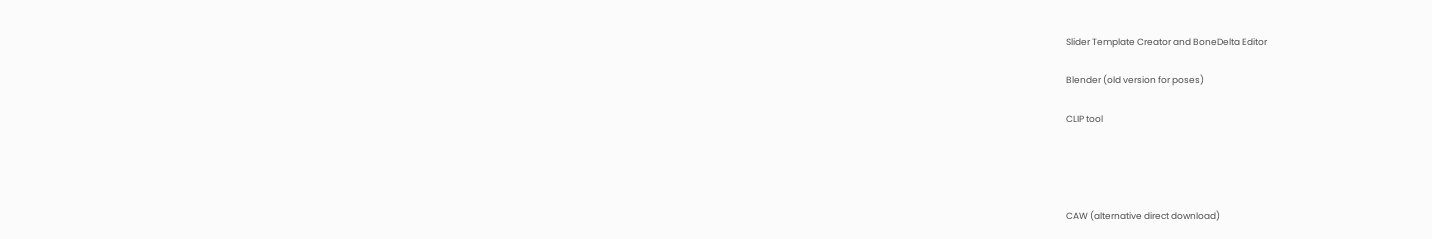Slider Template Creator and BoneDelta Editor

Blender (old version for poses)

CLIP tool




CAW (alternative direct download)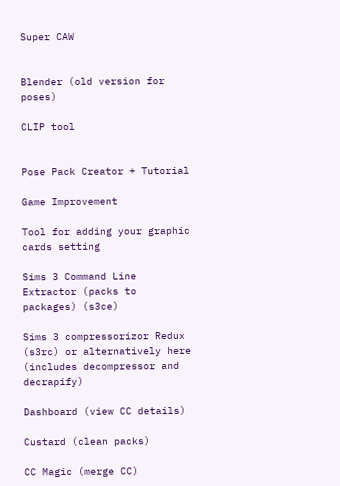Super CAW


Blender (old version for poses)

CLIP tool


Pose Pack Creator + Tutorial

Game Improvement

Tool for adding your graphic cards setting

Sims 3 Command Line Extractor (packs to packages) (s3ce)

Sims 3 compressorizor Redux (s3rc) or alternatively here (includes decompressor and decrapify)

Dashboard (view CC details)

Custard (clean packs)

CC Magic (merge CC)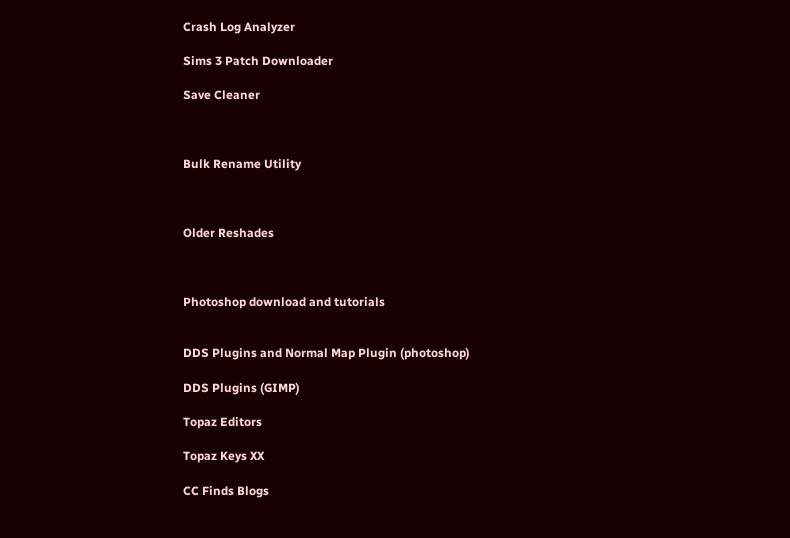Crash Log Analyzer

Sims 3 Patch Downloader

Save Cleaner



Bulk Rename Utility



Older Reshades



Photoshop download and tutorials


DDS Plugins and Normal Map Plugin (photoshop)

DDS Plugins (GIMP)

Topaz Editors

Topaz Keys XX

CC Finds Blogs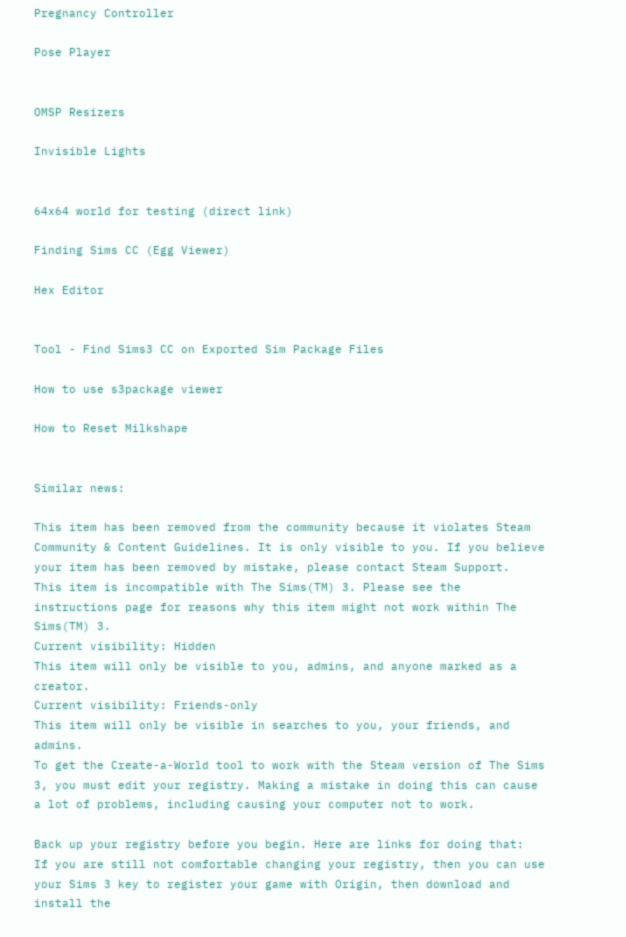Pregnancy Controller

Pose Player


OMSP Resizers

Invisible Lights


64x64 world for testing (direct link)

Finding Sims CC (Egg Viewer)

Hex Editor


Tool - Find Sims3 CC on Exported Sim Package Files

How to use s3package viewer

How to Reset Milkshape


Similar news:

This item has been removed from the community because it violates Steam Community & Content Guidelines. It is only visible to you. If you believe your item has been removed by mistake, please contact Steam Support.
This item is incompatible with The Sims(TM) 3. Please see the instructions page for reasons why this item might not work within The Sims(TM) 3.
Current visibility: Hidden
This item will only be visible to you, admins, and anyone marked as a creator.
Current visibility: Friends-only
This item will only be visible in searches to you, your friends, and admins.
To get the Create-a-World tool to work with the Steam version of The Sims 3, you must edit your registry. Making a mistake in doing this can cause a lot of problems, including causing your computer not to work.

Back up your registry before you begin. Here are links for doing that:
If you are still not comfortable changing your registry, then you can use your Sims 3 key to register your game with Origin, then download and install the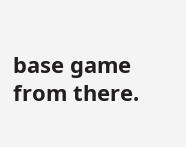base game from there.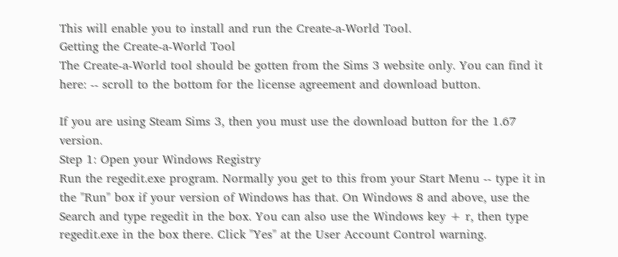This will enable you to install and run the Create-a-World Tool.
Getting the Create-a-World Tool
The Create-a-World tool should be gotten from the Sims 3 website only. You can find it here: -- scroll to the bottom for the license agreement and download button.

If you are using Steam Sims 3, then you must use the download button for the 1.67 version.
Step 1: Open your Windows Registry
Run the regedit.exe program. Normally you get to this from your Start Menu -- type it in the "Run" box if your version of Windows has that. On Windows 8 and above, use the Search and type regedit in the box. You can also use the Windows key + r, then type regedit.exe in the box there. Click "Yes" at the User Account Control warning.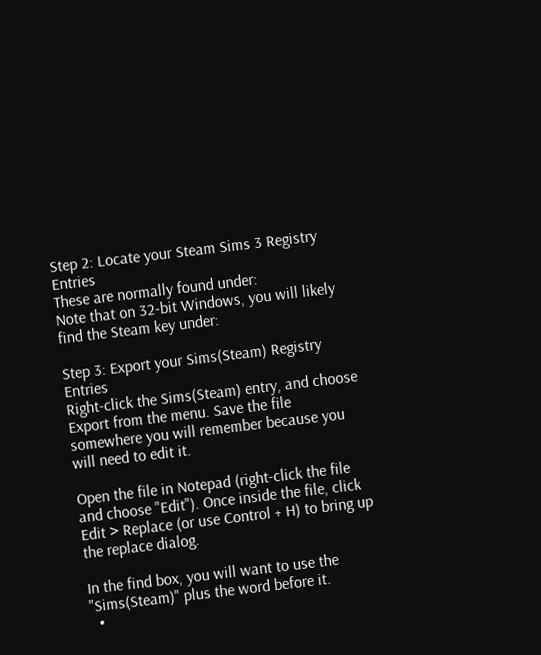Step 2: Locate your Steam Sims 3 Registry Entries
These are normally found under:
Note that on 32-bit Windows, you will likely find the Steam key under:

Step 3: Export your Sims(Steam) Registry Entries
Right-click the Sims(Steam) entry, and choose Export from the menu. Save the file somewhere you will remember because you will need to edit it.

Open the file in Notepad (right-click the file and choose "Edit"). Once inside the file, click Edit > Replace (or use Control + H) to bring up the replace dialog.

In the find box, you will want to use the "Sims(Steam)" plus the word before it.
  •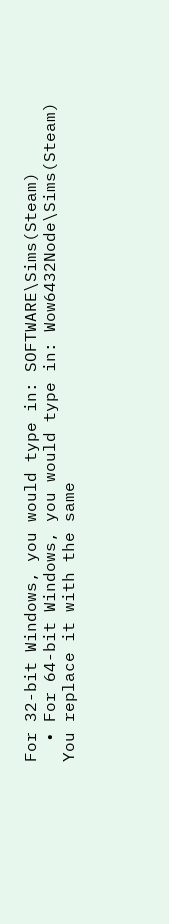For 32-bit Windows, you would type in: SOFTWARE\Sims(Steam)
  • For 64-bit Windows, you would type in: Wow6432Node\Sims(Steam)
You replace it with the same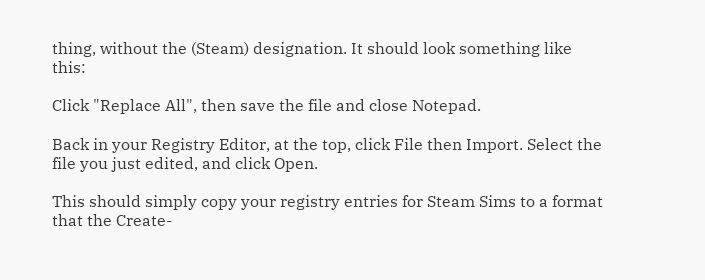thing, without the (Steam) designation. It should look something like this:

Click "Replace All", then save the file and close Notepad.

Back in your Registry Editor, at the top, click File then Import. Select the file you just edited, and click Open.

This should simply copy your registry entries for Steam Sims to a format that the Create-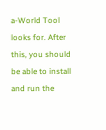a-World Tool looks for. After this, you should be able to install and run the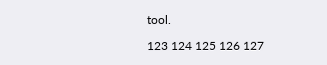tool.

123 124 125 126 127